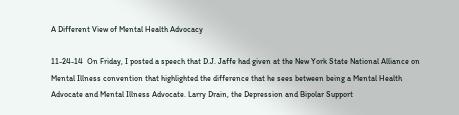A Different View of Mental Health Advocacy

11-24-14  On Friday, I posted a speech that D.J. Jaffe had given at the New York State National Alliance on Mental Illness convention that highlighted the difference that he sees between being a Mental Health Advocate and Mental Illness Advocate. Larry Drain, the Depression and Bipolar Support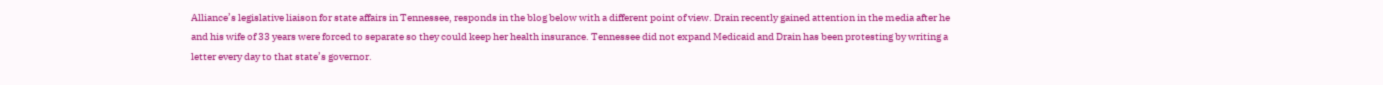Alliance’s legislative liaison for state affairs in Tennessee, responds in the blog below with a different point of view. Drain recently gained attention in the media after he and his wife of 33 years were forced to separate so they could keep her health insurance. Tennessee did not expand Medicaid and Drain has been protesting by writing a letter every day to that state’s governor.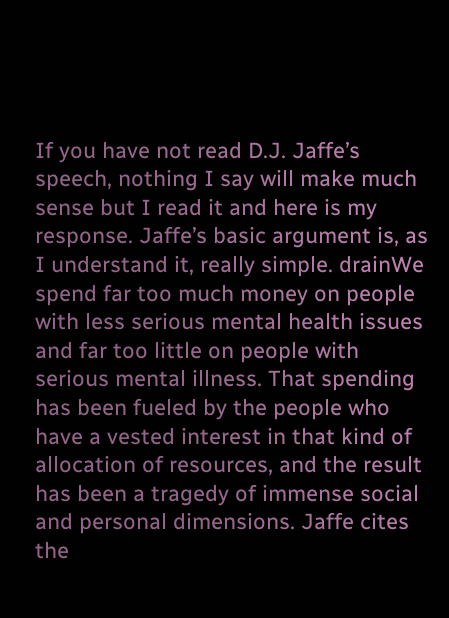If you have not read D.J. Jaffe’s speech, nothing I say will make much sense but I read it and here is my response. Jaffe’s basic argument is, as I understand it, really simple. drainWe spend far too much money on people with less serious mental health issues and far too little on people with serious mental illness. That spending has been fueled by the people who have a vested interest in that kind of allocation of resources, and the result has been a tragedy of immense social and personal dimensions. Jaffe cites the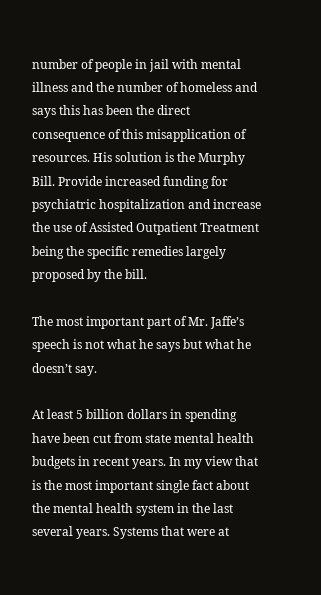number of people in jail with mental illness and the number of homeless and says this has been the direct consequence of this misapplication of resources. His solution is the Murphy Bill. Provide increased funding for psychiatric hospitalization and increase the use of Assisted Outpatient Treatment being the specific remedies largely proposed by the bill.

The most important part of Mr. Jaffe’s speech is not what he says but what he doesn’t say.

At least 5 billion dollars in spending have been cut from state mental health budgets in recent years. In my view that is the most important single fact about the mental health system in the last several years. Systems that were at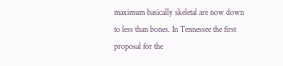maximum basically skeletal are now down to less than bones. In Tennessee the first proposal for the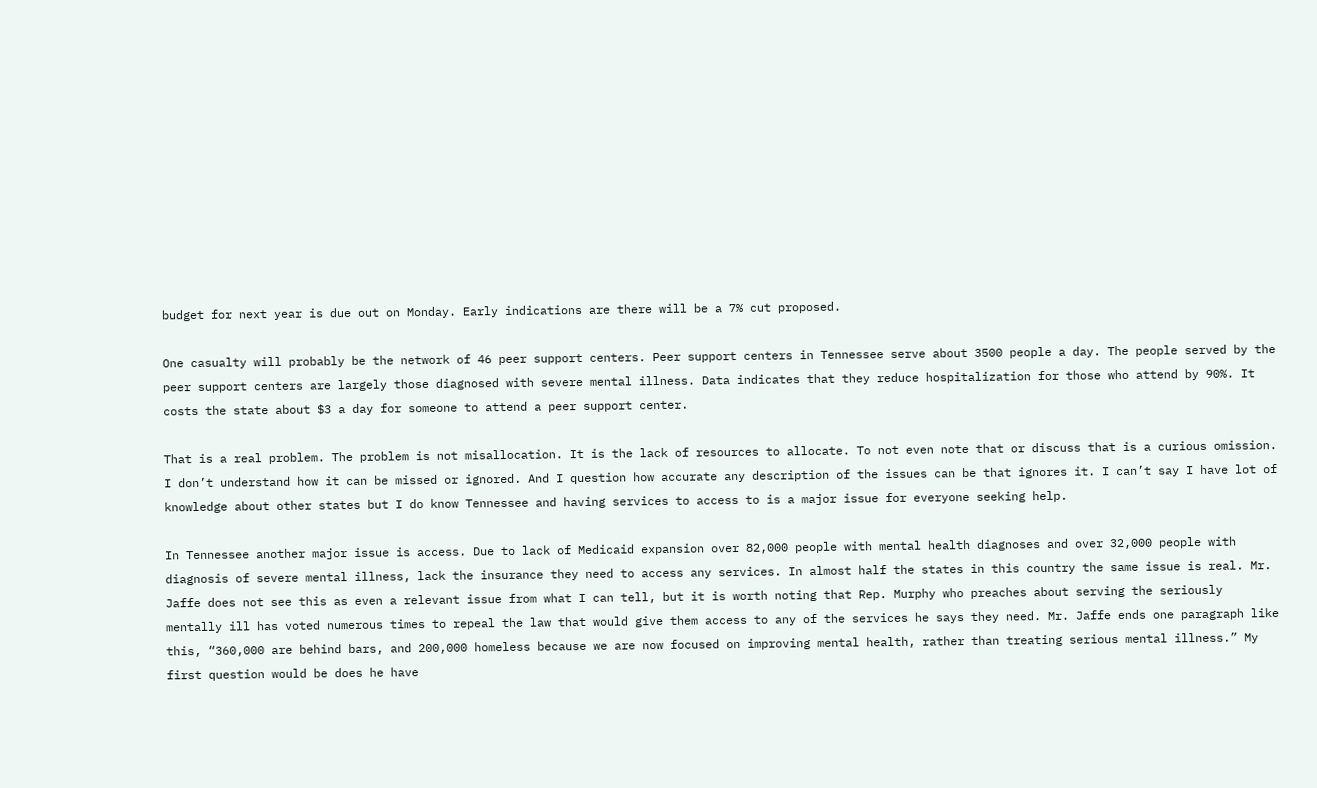budget for next year is due out on Monday. Early indications are there will be a 7% cut proposed.

One casualty will probably be the network of 46 peer support centers. Peer support centers in Tennessee serve about 3500 people a day. The people served by the peer support centers are largely those diagnosed with severe mental illness. Data indicates that they reduce hospitalization for those who attend by 90%. It costs the state about $3 a day for someone to attend a peer support center.

That is a real problem. The problem is not misallocation. It is the lack of resources to allocate. To not even note that or discuss that is a curious omission. I don’t understand how it can be missed or ignored. And I question how accurate any description of the issues can be that ignores it. I can’t say I have lot of knowledge about other states but I do know Tennessee and having services to access to is a major issue for everyone seeking help.

In Tennessee another major issue is access. Due to lack of Medicaid expansion over 82,000 people with mental health diagnoses and over 32,000 people with diagnosis of severe mental illness, lack the insurance they need to access any services. In almost half the states in this country the same issue is real. Mr. Jaffe does not see this as even a relevant issue from what I can tell, but it is worth noting that Rep. Murphy who preaches about serving the seriously mentally ill has voted numerous times to repeal the law that would give them access to any of the services he says they need. Mr. Jaffe ends one paragraph like this, “360,000 are behind bars, and 200,000 homeless because we are now focused on improving mental health, rather than treating serious mental illness.” My first question would be does he have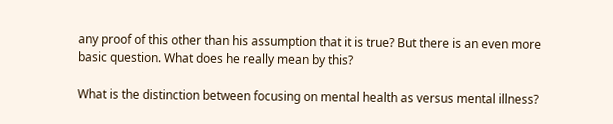any proof of this other than his assumption that it is true? But there is an even more basic question. What does he really mean by this?

What is the distinction between focusing on mental health as versus mental illness?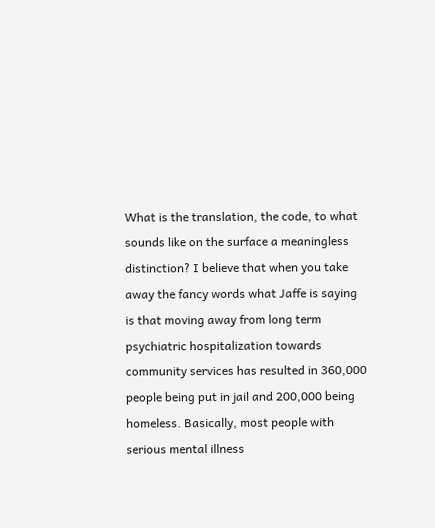What is the translation, the code, to what sounds like on the surface a meaningless distinction? I believe that when you take away the fancy words what Jaffe is saying is that moving away from long term psychiatric hospitalization towards community services has resulted in 360,000 people being put in jail and 200,000 being homeless. Basically, most people with serious mental illness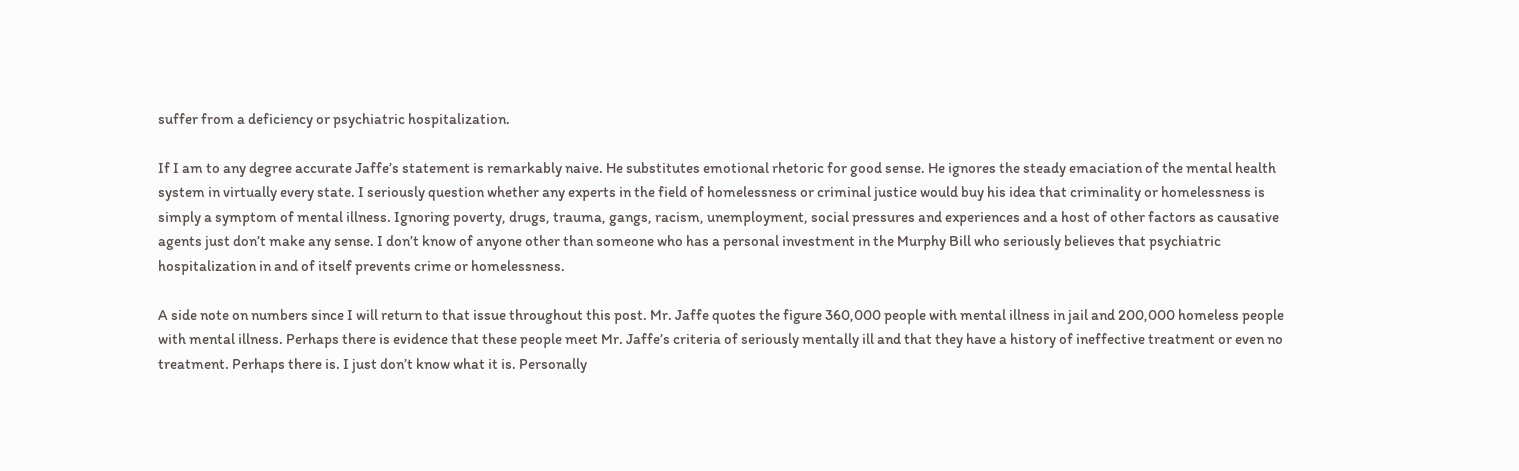suffer from a deficiency or psychiatric hospitalization.

If I am to any degree accurate Jaffe’s statement is remarkably naive. He substitutes emotional rhetoric for good sense. He ignores the steady emaciation of the mental health system in virtually every state. I seriously question whether any experts in the field of homelessness or criminal justice would buy his idea that criminality or homelessness is simply a symptom of mental illness. Ignoring poverty, drugs, trauma, gangs, racism, unemployment, social pressures and experiences and a host of other factors as causative agents just don’t make any sense. I don’t know of anyone other than someone who has a personal investment in the Murphy Bill who seriously believes that psychiatric hospitalization in and of itself prevents crime or homelessness.

A side note on numbers since I will return to that issue throughout this post. Mr. Jaffe quotes the figure 360,000 people with mental illness in jail and 200,000 homeless people with mental illness. Perhaps there is evidence that these people meet Mr. Jaffe’s criteria of seriously mentally ill and that they have a history of ineffective treatment or even no treatment. Perhaps there is. I just don’t know what it is. Personally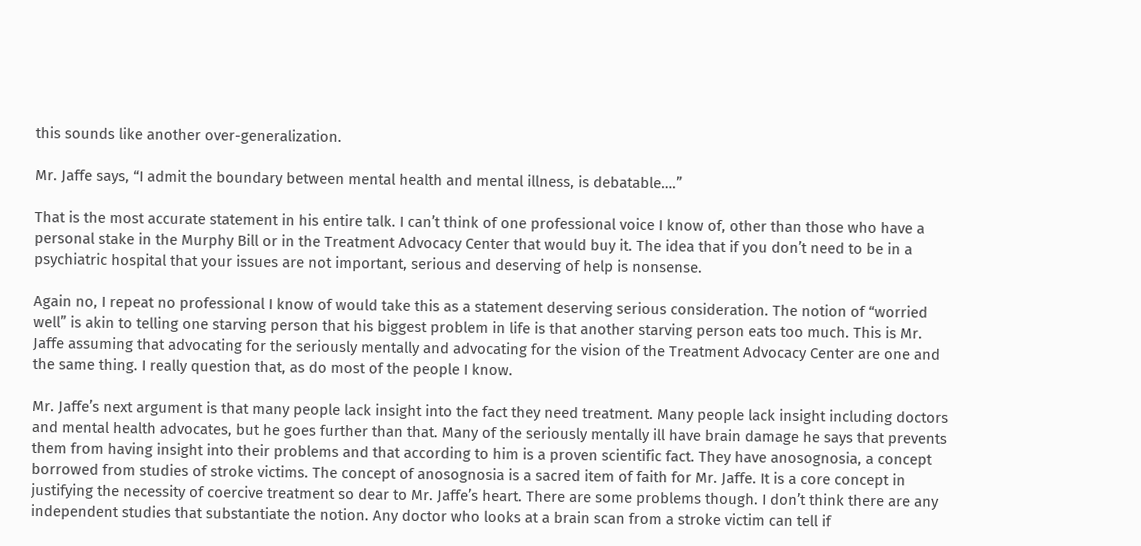this sounds like another over-generalization.

Mr. Jaffe says, “I admit the boundary between mental health and mental illness, is debatable….”

That is the most accurate statement in his entire talk. I can’t think of one professional voice I know of, other than those who have a personal stake in the Murphy Bill or in the Treatment Advocacy Center that would buy it. The idea that if you don’t need to be in a psychiatric hospital that your issues are not important, serious and deserving of help is nonsense.

Again no, I repeat no professional I know of would take this as a statement deserving serious consideration. The notion of “worried well” is akin to telling one starving person that his biggest problem in life is that another starving person eats too much. This is Mr. Jaffe assuming that advocating for the seriously mentally and advocating for the vision of the Treatment Advocacy Center are one and the same thing. I really question that, as do most of the people I know.

Mr. Jaffe’s next argument is that many people lack insight into the fact they need treatment. Many people lack insight including doctors and mental health advocates, but he goes further than that. Many of the seriously mentally ill have brain damage he says that prevents them from having insight into their problems and that according to him is a proven scientific fact. They have anosognosia, a concept borrowed from studies of stroke victims. The concept of anosognosia is a sacred item of faith for Mr. Jaffe. It is a core concept in justifying the necessity of coercive treatment so dear to Mr. Jaffe’s heart. There are some problems though. I don’t think there are any independent studies that substantiate the notion. Any doctor who looks at a brain scan from a stroke victim can tell if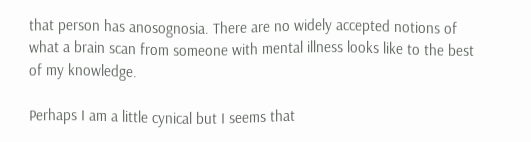that person has anosognosia. There are no widely accepted notions of what a brain scan from someone with mental illness looks like to the best of my knowledge.

Perhaps I am a little cynical but I seems that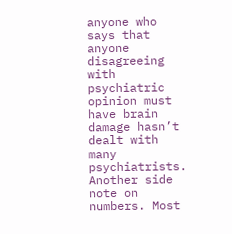anyone who says that anyone disagreeing with psychiatric opinion must have brain damage hasn’t dealt with many psychiatrists. Another side note on numbers. Most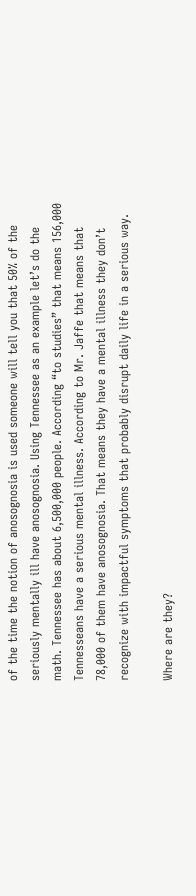of the time the notion of anosognosia is used someone will tell you that 50% of the seriously mentally ill have anosognosia. Using Tennessee as an example let’s do the math. Tennessee has about 6,500,000 people. According “to studies” that means 156,000 Tennesseans have a serious mental illness. According to Mr. Jaffe that means that 78,000 of them have anosognosia. That means they have a mental illness they don’t recognize with impactful symptoms that probably disrupt daily life in a serious way.

Where are they?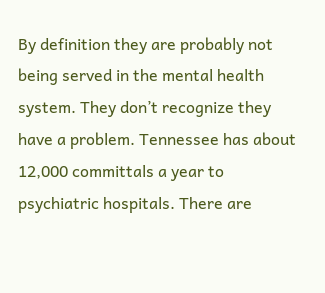By definition they are probably not being served in the mental health system. They don’t recognize they have a problem. Tennessee has about 12,000 committals a year to psychiatric hospitals. There are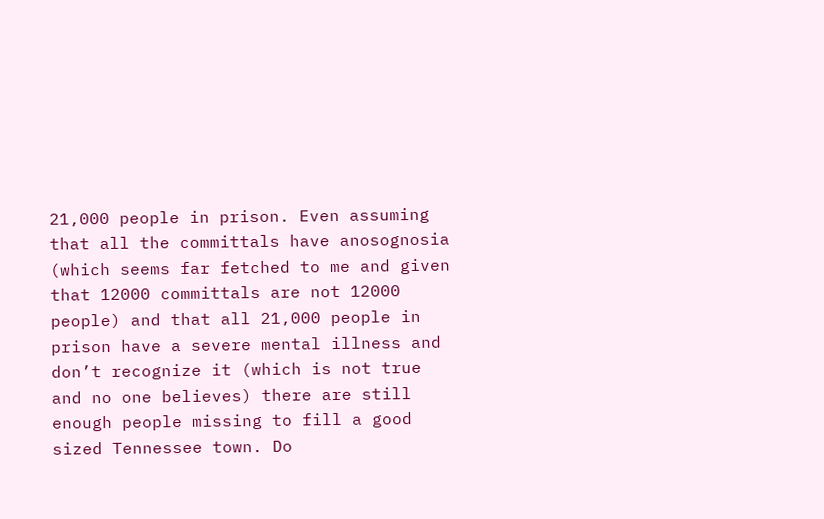21,000 people in prison. Even assuming that all the committals have anosognosia (which seems far fetched to me and given that 12000 committals are not 12000 people) and that all 21,000 people in prison have a severe mental illness and don’t recognize it (which is not true and no one believes) there are still enough people missing to fill a good sized Tennessee town. Do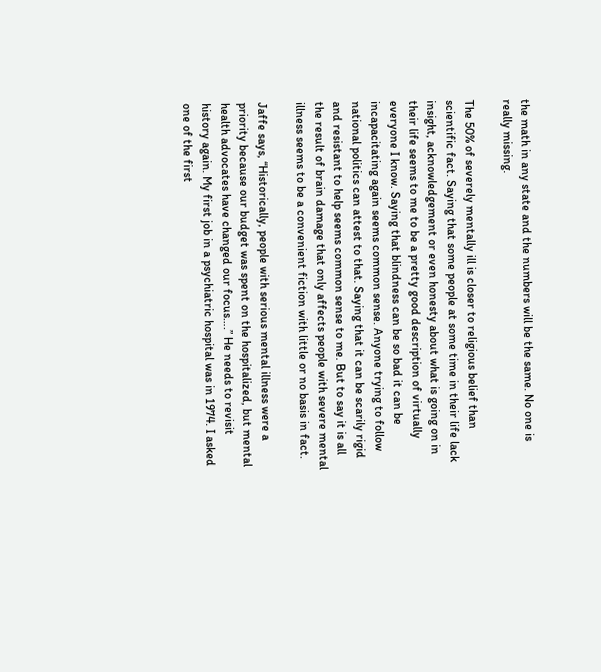the math in any state and the numbers will be the same. No one is really missing.

The 50% of severely mentally ill is closer to religious belief than scientific fact. Saying that some people at some time in their life lack insight, acknowledgement or even honesty about what is going on in their life seems to me to be a pretty good description of virtually everyone I know. Saying that blindness can be so bad it can be incapacitating again seems common sense. Anyone trying to follow national politics can attest to that. Saying that it can be scarily rigid and resistant to help seems common sense to me. But to say it is all the result of brain damage that only affects people with severe mental illness seems to be a convenient fiction with little or no basis in fact.

Jaffe says, “Historically, people with serious mental illness were a priority because our budget was spent on the hospitalized, but mental health advocates have changed our focus….” He needs to revisit history again. My first job in a psychiatric hospital was in 1974. I asked one of the first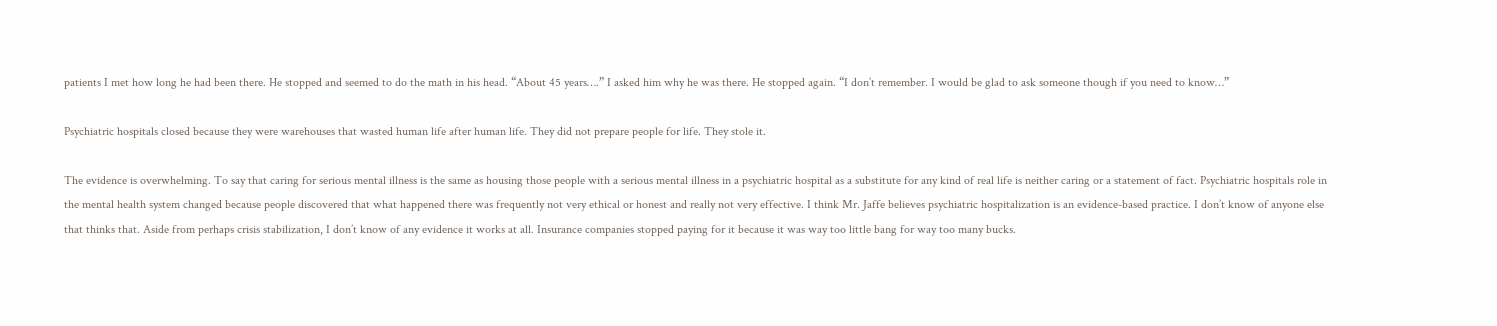patients I met how long he had been there. He stopped and seemed to do the math in his head. “About 45 years….” I asked him why he was there. He stopped again. “I don’t remember. I would be glad to ask someone though if you need to know…”

Psychiatric hospitals closed because they were warehouses that wasted human life after human life. They did not prepare people for life. They stole it.

The evidence is overwhelming. To say that caring for serious mental illness is the same as housing those people with a serious mental illness in a psychiatric hospital as a substitute for any kind of real life is neither caring or a statement of fact. Psychiatric hospitals role in the mental health system changed because people discovered that what happened there was frequently not very ethical or honest and really not very effective. I think Mr. Jaffe believes psychiatric hospitalization is an evidence-based practice. I don’t know of anyone else that thinks that. Aside from perhaps crisis stabilization, I don’t know of any evidence it works at all. Insurance companies stopped paying for it because it was way too little bang for way too many bucks.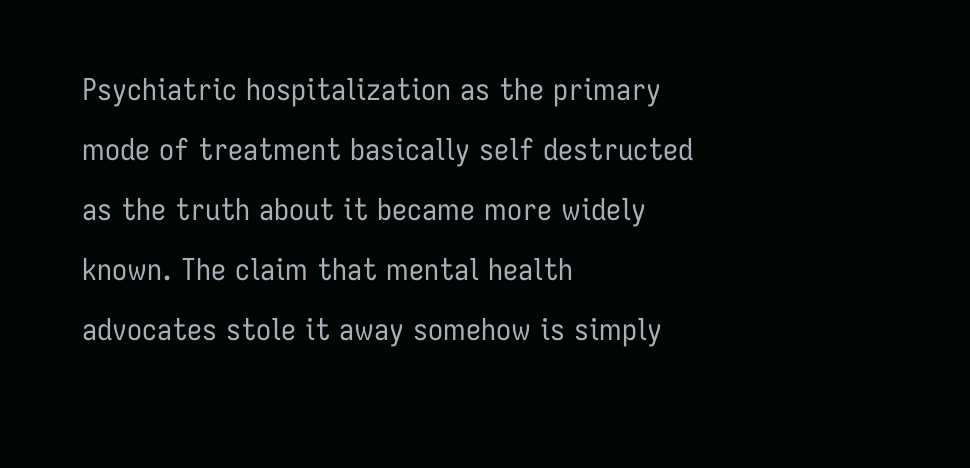Psychiatric hospitalization as the primary mode of treatment basically self destructed as the truth about it became more widely known. The claim that mental health advocates stole it away somehow is simply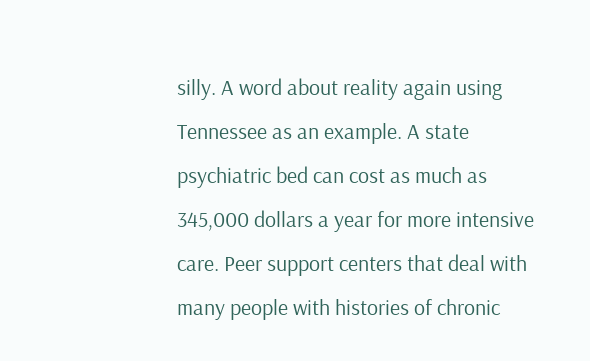silly. A word about reality again using Tennessee as an example. A state psychiatric bed can cost as much as 345,000 dollars a year for more intensive care. Peer support centers that deal with many people with histories of chronic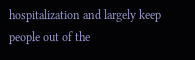hospitalization and largely keep people out of the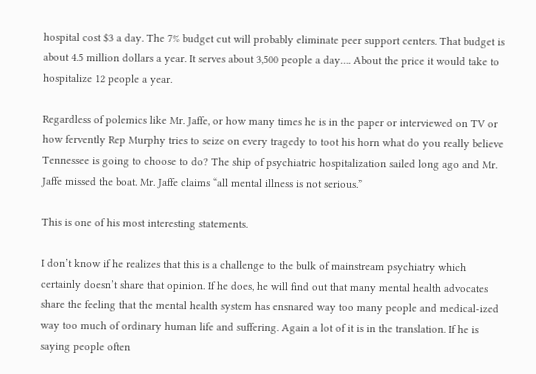hospital cost $3 a day. The 7% budget cut will probably eliminate peer support centers. That budget is about 4.5 million dollars a year. It serves about 3,500 people a day…. About the price it would take to hospitalize 12 people a year.

Regardless of polemics like Mr. Jaffe, or how many times he is in the paper or interviewed on TV or how fervently Rep Murphy tries to seize on every tragedy to toot his horn what do you really believe Tennessee is going to choose to do? The ship of psychiatric hospitalization sailed long ago and Mr. Jaffe missed the boat. Mr. Jaffe claims “all mental illness is not serious.”

This is one of his most interesting statements.

I don’t know if he realizes that this is a challenge to the bulk of mainstream psychiatry which certainly doesn’t share that opinion. If he does, he will find out that many mental health advocates share the feeling that the mental health system has ensnared way too many people and medical-ized way too much of ordinary human life and suffering. Again a lot of it is in the translation. If he is saying people often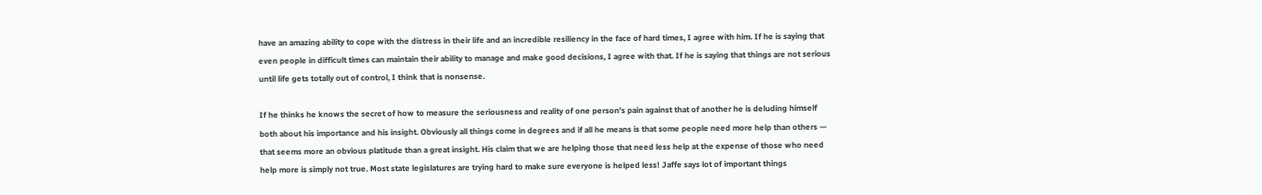have an amazing ability to cope with the distress in their life and an incredible resiliency in the face of hard times, I agree with him. If he is saying that even people in difficult times can maintain their ability to manage and make good decisions, I agree with that. If he is saying that things are not serious until life gets totally out of control, I think that is nonsense.

If he thinks he knows the secret of how to measure the seriousness and reality of one person’s pain against that of another he is deluding himself both about his importance and his insight. Obviously all things come in degrees and if all he means is that some people need more help than others — that seems more an obvious platitude than a great insight. His claim that we are helping those that need less help at the expense of those who need help more is simply not true. Most state legislatures are trying hard to make sure everyone is helped less! Jaffe says lot of important things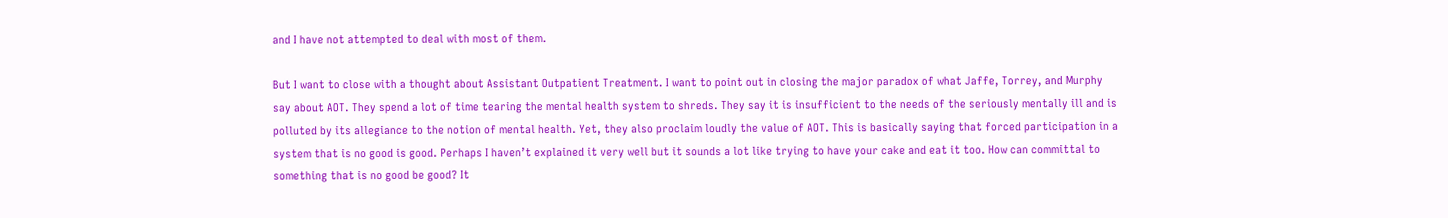and I have not attempted to deal with most of them.

But I want to close with a thought about Assistant Outpatient Treatment. I want to point out in closing the major paradox of what Jaffe, Torrey, and Murphy say about AOT. They spend a lot of time tearing the mental health system to shreds. They say it is insufficient to the needs of the seriously mentally ill and is polluted by its allegiance to the notion of mental health. Yet, they also proclaim loudly the value of AOT. This is basically saying that forced participation in a system that is no good is good. Perhaps I haven’t explained it very well but it sounds a lot like trying to have your cake and eat it too. How can committal to something that is no good be good? It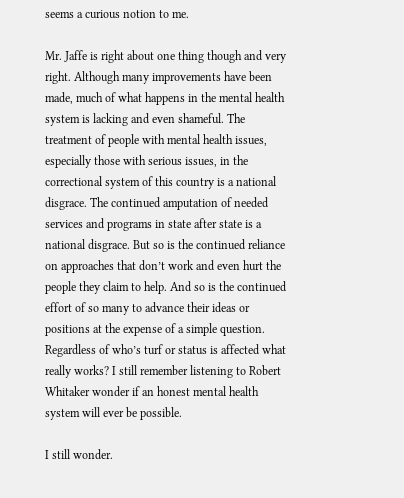seems a curious notion to me.

Mr. Jaffe is right about one thing though and very right. Although many improvements have been made, much of what happens in the mental health system is lacking and even shameful. The treatment of people with mental health issues, especially those with serious issues, in the correctional system of this country is a national disgrace. The continued amputation of needed services and programs in state after state is a national disgrace. But so is the continued reliance on approaches that don’t work and even hurt the people they claim to help. And so is the continued effort of so many to advance their ideas or positions at the expense of a simple question. Regardless of who’s turf or status is affected what really works? I still remember listening to Robert Whitaker wonder if an honest mental health system will ever be possible.

I still wonder.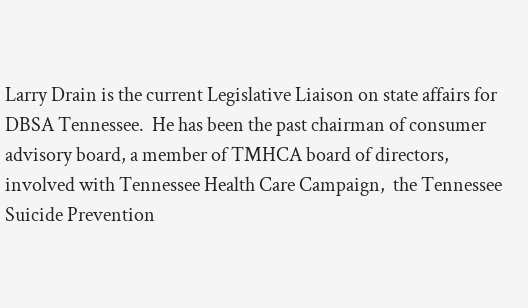Larry Drain is the current Legislative Liaison on state affairs for DBSA Tennessee.  He has been the past chairman of consumer advisory board, a member of TMHCA board of directors, involved with Tennessee Health Care Campaign,  the Tennessee Suicide Prevention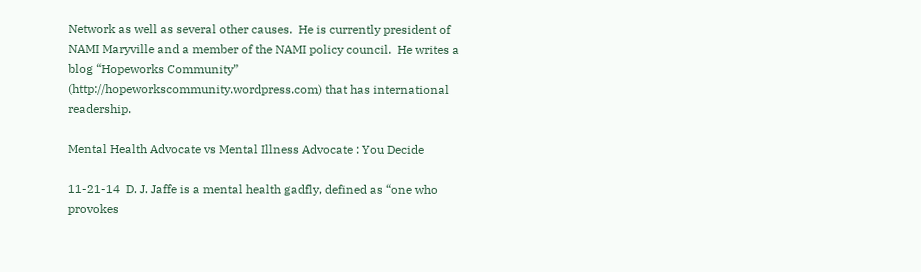Network as well as several other causes.  He is currently president of NAMI Maryville and a member of the NAMI policy council.  He writes a blog “Hopeworks Community” (http://hopeworkscommunity.wordpress.com) that has international readership.

Mental Health Advocate vs Mental Illness Advocate : You Decide

11-21-14  D. J. Jaffe is a mental health gadfly, defined as “one who provokes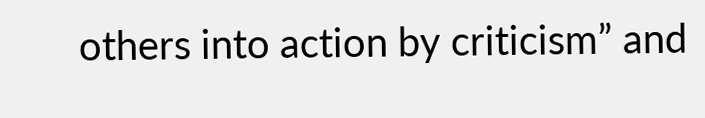others into action by criticism” and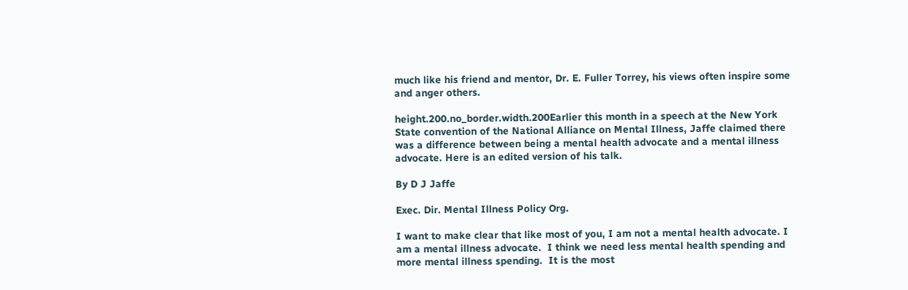much like his friend and mentor, Dr. E. Fuller Torrey, his views often inspire some and anger others.

height.200.no_border.width.200Earlier this month in a speech at the New York State convention of the National Alliance on Mental Illness, Jaffe claimed there was a difference between being a mental health advocate and a mental illness advocate. Here is an edited version of his talk.

By D J Jaffe

Exec. Dir. Mental Illness Policy Org.

I want to make clear that like most of you, I am not a mental health advocate. I am a mental illness advocate.  I think we need less mental health spending and more mental illness spending.  It is the most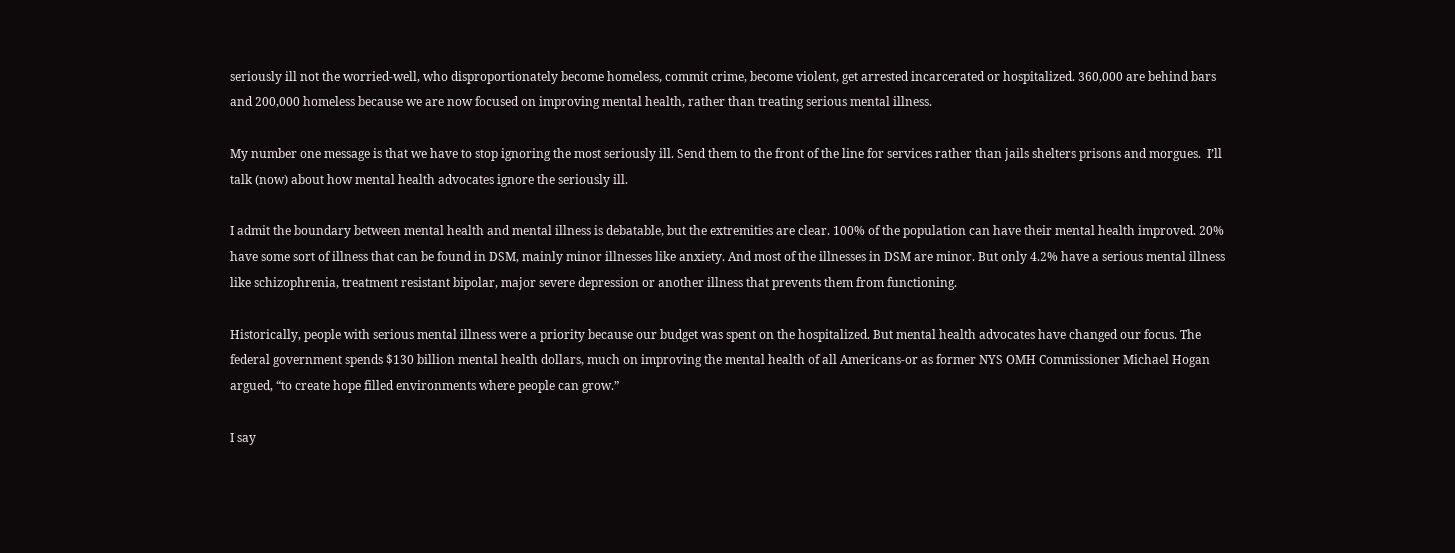seriously ill not the worried-well, who disproportionately become homeless, commit crime, become violent, get arrested incarcerated or hospitalized. 360,000 are behind bars and 200,000 homeless because we are now focused on improving mental health, rather than treating serious mental illness.

My number one message is that we have to stop ignoring the most seriously ill. Send them to the front of the line for services rather than jails shelters prisons and morgues.  I’ll talk (now) about how mental health advocates ignore the seriously ill.

I admit the boundary between mental health and mental illness is debatable, but the extremities are clear. 100% of the population can have their mental health improved. 20% have some sort of illness that can be found in DSM, mainly minor illnesses like anxiety. And most of the illnesses in DSM are minor. But only 4.2% have a serious mental illness like schizophrenia, treatment resistant bipolar, major severe depression or another illness that prevents them from functioning.

Historically, people with serious mental illness were a priority because our budget was spent on the hospitalized. But mental health advocates have changed our focus. The federal government spends $130 billion mental health dollars, much on improving the mental health of all Americans-or as former NYS OMH Commissioner Michael Hogan argued, “to create hope filled environments where people can grow.”

I say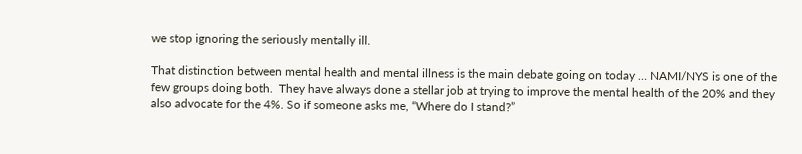we stop ignoring the seriously mentally ill.

That distinction between mental health and mental illness is the main debate going on today … NAMI/NYS is one of the few groups doing both.  They have always done a stellar job at trying to improve the mental health of the 20% and they also advocate for the 4%. So if someone asks me, “Where do I stand?”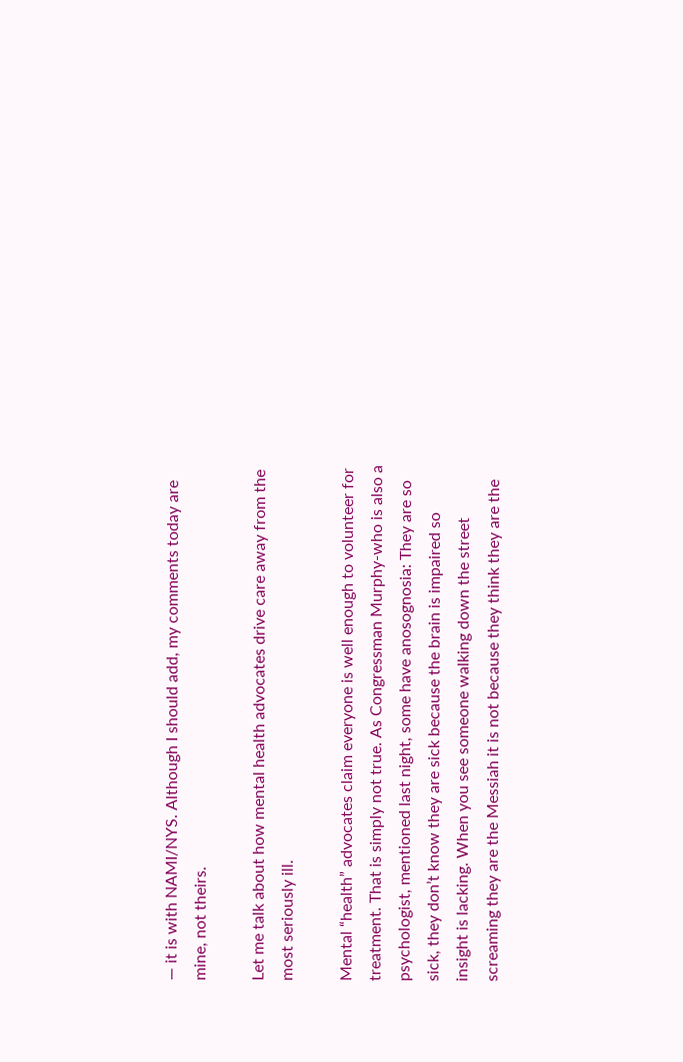— it is with NAMI/NYS. Although I should add, my comments today are mine, not theirs.

Let me talk about how mental health advocates drive care away from the most seriously ill.

Mental “health” advocates claim everyone is well enough to volunteer for treatment. That is simply not true. As Congressman Murphy-who is also a psychologist, mentioned last night, some have anosognosia: They are so sick, they don’t know they are sick because the brain is impaired so insight is lacking. When you see someone walking down the street screaming they are the Messiah it is not because they think they are the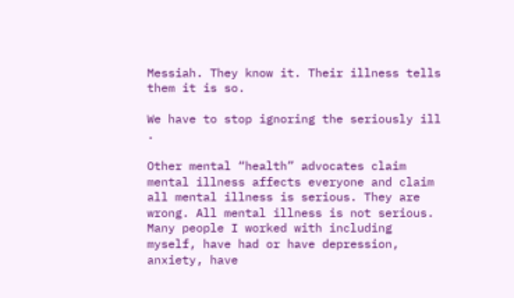Messiah. They know it. Their illness tells them it is so.

We have to stop ignoring the seriously ill .

Other mental “health” advocates claim mental illness affects everyone and claim all mental illness is serious. They are wrong. All mental illness is not serious. Many people I worked with including myself, have had or have depression, anxiety, have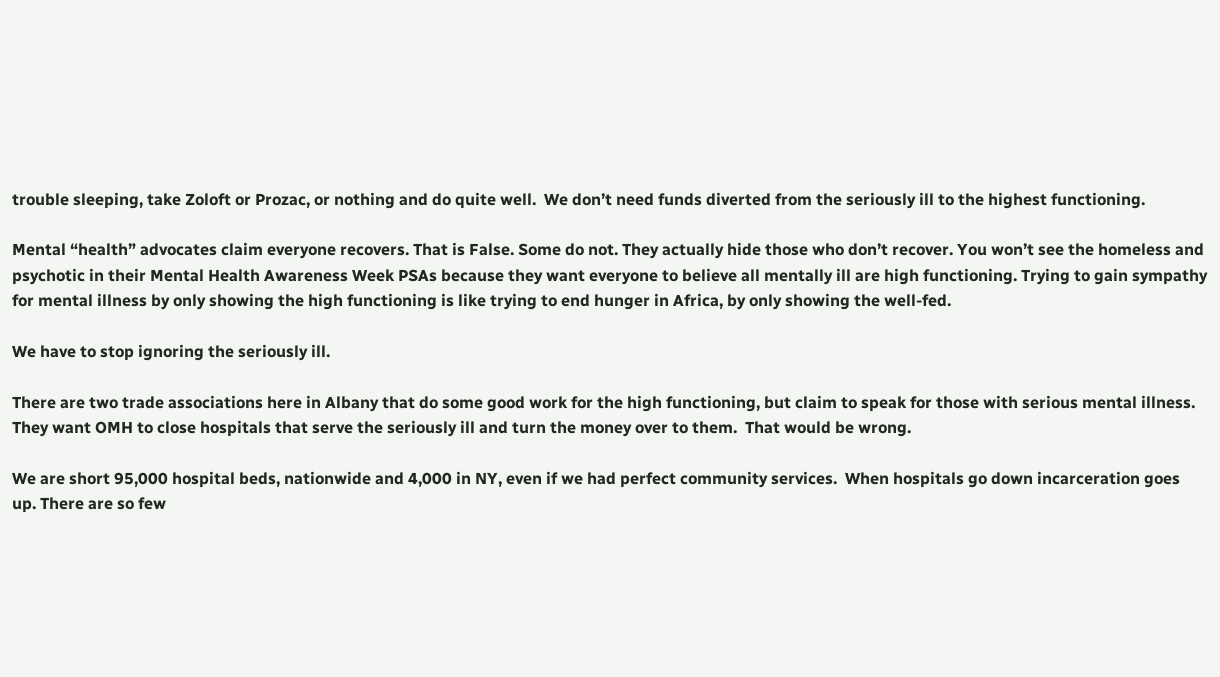trouble sleeping, take Zoloft or Prozac, or nothing and do quite well.  We don’t need funds diverted from the seriously ill to the highest functioning.

Mental “health” advocates claim everyone recovers. That is False. Some do not. They actually hide those who don’t recover. You won’t see the homeless and psychotic in their Mental Health Awareness Week PSAs because they want everyone to believe all mentally ill are high functioning. Trying to gain sympathy for mental illness by only showing the high functioning is like trying to end hunger in Africa, by only showing the well-fed.

We have to stop ignoring the seriously ill.

There are two trade associations here in Albany that do some good work for the high functioning, but claim to speak for those with serious mental illness. They want OMH to close hospitals that serve the seriously ill and turn the money over to them.  That would be wrong.

We are short 95,000 hospital beds, nationwide and 4,000 in NY, even if we had perfect community services.  When hospitals go down incarceration goes up. There are so few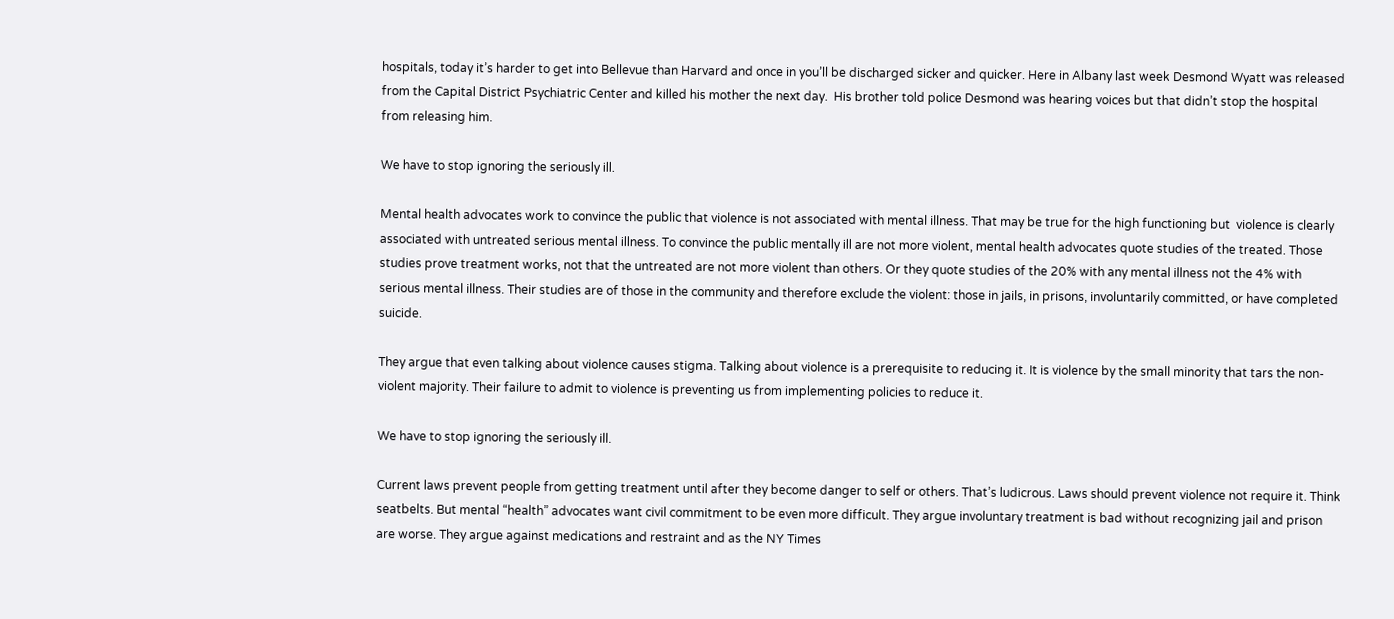hospitals, today it’s harder to get into Bellevue than Harvard and once in you’ll be discharged sicker and quicker. Here in Albany last week Desmond Wyatt was released from the Capital District Psychiatric Center and killed his mother the next day.  His brother told police Desmond was hearing voices but that didn’t stop the hospital from releasing him.

We have to stop ignoring the seriously ill.

Mental health advocates work to convince the public that violence is not associated with mental illness. That may be true for the high functioning but  violence is clearly associated with untreated serious mental illness. To convince the public mentally ill are not more violent, mental health advocates quote studies of the treated. Those studies prove treatment works, not that the untreated are not more violent than others. Or they quote studies of the 20% with any mental illness not the 4% with serious mental illness. Their studies are of those in the community and therefore exclude the violent: those in jails, in prisons, involuntarily committed, or have completed suicide.

They argue that even talking about violence causes stigma. Talking about violence is a prerequisite to reducing it. It is violence by the small minority that tars the non-violent majority. Their failure to admit to violence is preventing us from implementing policies to reduce it.

We have to stop ignoring the seriously ill.

Current laws prevent people from getting treatment until after they become danger to self or others. That’s ludicrous. Laws should prevent violence not require it. Think seatbelts. But mental “health” advocates want civil commitment to be even more difficult. They argue involuntary treatment is bad without recognizing jail and prison are worse. They argue against medications and restraint and as the NY Times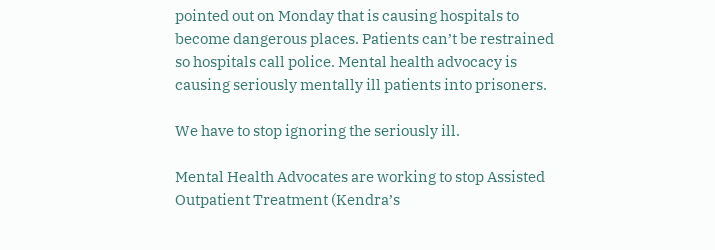pointed out on Monday that is causing hospitals to become dangerous places. Patients can’t be restrained so hospitals call police. Mental health advocacy is causing seriously mentally ill patients into prisoners.

We have to stop ignoring the seriously ill.

Mental Health Advocates are working to stop Assisted Outpatient Treatment (Kendra’s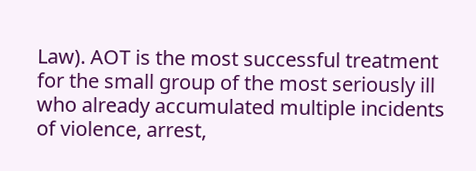Law). AOT is the most successful treatment for the small group of the most seriously ill who already accumulated multiple incidents of violence, arrest,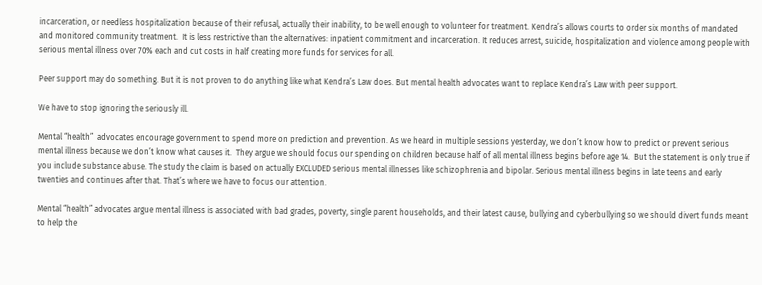incarceration, or needless hospitalization because of their refusal, actually their inability, to be well enough to volunteer for treatment. Kendra’s allows courts to order six months of mandated and monitored community treatment.  It is less restrictive than the alternatives: inpatient commitment and incarceration. It reduces arrest, suicide, hospitalization and violence among people with serious mental illness over 70% each and cut costs in half creating more funds for services for all.

Peer support may do something. But it is not proven to do anything like what Kendra’s Law does. But mental health advocates want to replace Kendra’s Law with peer support.

We have to stop ignoring the seriously ill.

Mental “health”  advocates encourage government to spend more on prediction and prevention. As we heard in multiple sessions yesterday, we don’t know how to predict or prevent serious mental illness because we don’t know what causes it.  They argue we should focus our spending on children because half of all mental illness begins before age 14.  But the statement is only true if you include substance abuse. The study the claim is based on actually EXCLUDED serious mental illnesses like schizophrenia and bipolar. Serious mental illness begins in late teens and early twenties and continues after that. That’s where we have to focus our attention.

Mental “health” advocates argue mental illness is associated with bad grades, poverty, single parent households, and their latest cause, bullying and cyberbullying so we should divert funds meant to help the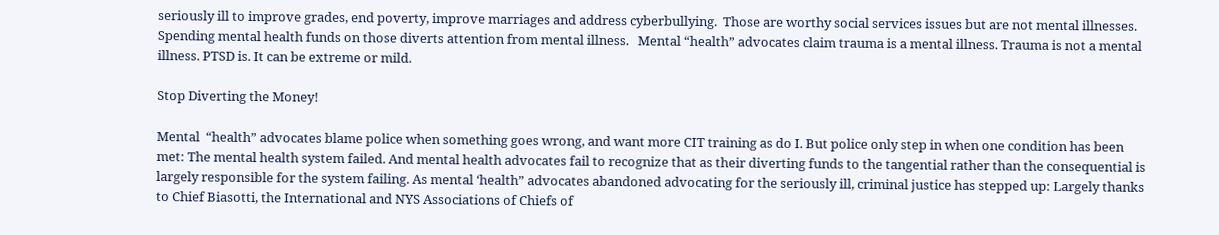seriously ill to improve grades, end poverty, improve marriages and address cyberbullying.  Those are worthy social services issues but are not mental illnesses. Spending mental health funds on those diverts attention from mental illness.   Mental “health” advocates claim trauma is a mental illness. Trauma is not a mental illness. PTSD is. It can be extreme or mild.

Stop Diverting the Money!

Mental  “health” advocates blame police when something goes wrong, and want more CIT training as do I. But police only step in when one condition has been met: The mental health system failed. And mental health advocates fail to recognize that as their diverting funds to the tangential rather than the consequential is largely responsible for the system failing. As mental ‘health” advocates abandoned advocating for the seriously ill, criminal justice has stepped up: Largely thanks to Chief Biasotti, the International and NYS Associations of Chiefs of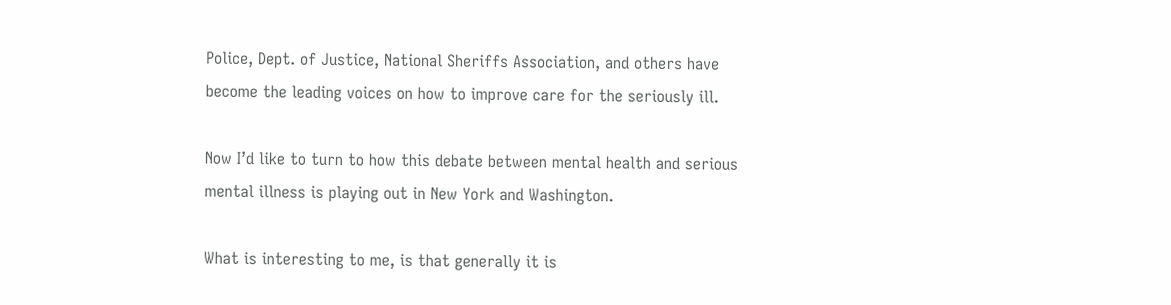Police, Dept. of Justice, National Sheriffs Association, and others have become the leading voices on how to improve care for the seriously ill.

Now I’d like to turn to how this debate between mental health and serious mental illness is playing out in New York and Washington.

What is interesting to me, is that generally it is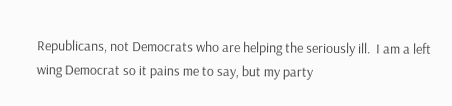Republicans, not Democrats who are helping the seriously ill.  I am a left wing Democrat so it pains me to say, but my party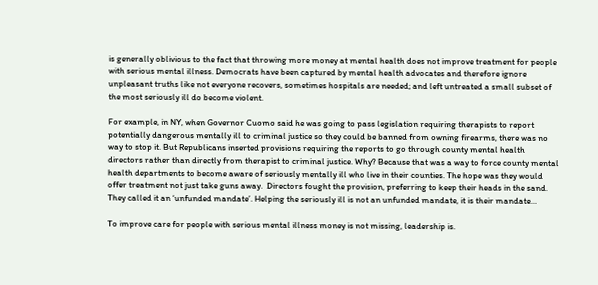is generally oblivious to the fact that throwing more money at mental health does not improve treatment for people with serious mental illness. Democrats have been captured by mental health advocates and therefore ignore unpleasant truths like not everyone recovers, sometimes hospitals are needed; and left untreated a small subset of the most seriously ill do become violent.

For example, in NY, when Governor Cuomo said he was going to pass legislation requiring therapists to report potentially dangerous mentally ill to criminal justice so they could be banned from owning firearms, there was no way to stop it. But Republicans inserted provisions requiring the reports to go through county mental health directors rather than directly from therapist to criminal justice. Why? Because that was a way to force county mental health departments to become aware of seriously mentally ill who live in their counties. The hope was they would offer treatment not just take guns away.  Directors fought the provision, preferring to keep their heads in the sand.  They called it an ‘unfunded mandate’. Helping the seriously ill is not an unfunded mandate, it is their mandate…

To improve care for people with serious mental illness money is not missing, leadership is.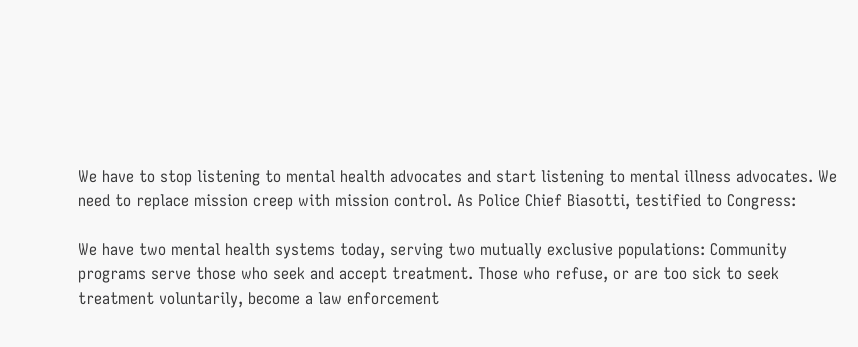We have to stop listening to mental health advocates and start listening to mental illness advocates. We need to replace mission creep with mission control. As Police Chief Biasotti, testified to Congress:

We have two mental health systems today, serving two mutually exclusive populations: Community programs serve those who seek and accept treatment. Those who refuse, or are too sick to seek treatment voluntarily, become a law enforcement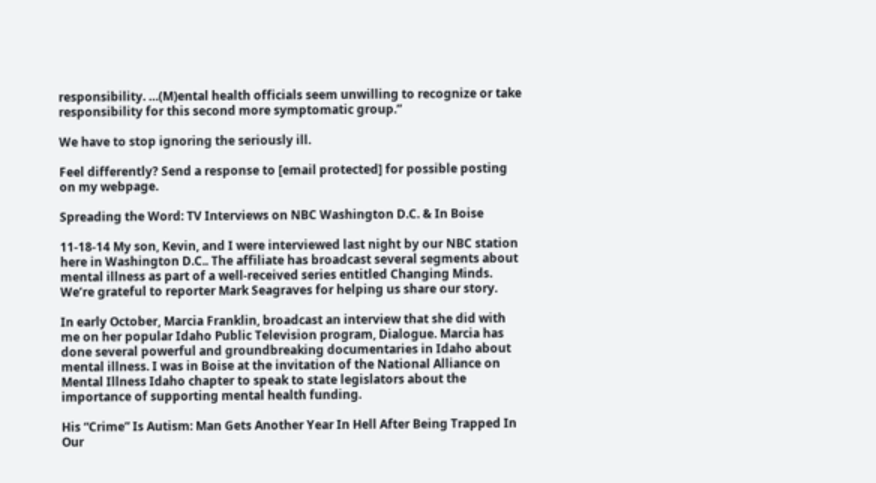responsibility. …(M)ental health officials seem unwilling to recognize or take responsibility for this second more symptomatic group.”

We have to stop ignoring the seriously ill.

Feel differently? Send a response to [email protected] for possible posting on my webpage.

Spreading the Word: TV Interviews on NBC Washington D.C. & In Boise

11-18-14 My son, Kevin, and I were interviewed last night by our NBC station here in Washington D.C.. The affiliate has broadcast several segments about mental illness as part of a well-received series entitled Changing Minds. We’re grateful to reporter Mark Seagraves for helping us share our story.

In early October, Marcia Franklin, broadcast an interview that she did with me on her popular Idaho Public Television program, Dialogue. Marcia has done several powerful and groundbreaking documentaries in Idaho about mental illness. I was in Boise at the invitation of the National Alliance on Mental Illness Idaho chapter to speak to state legislators about the importance of supporting mental health funding.

His “Crime” Is Autism: Man Gets Another Year In Hell After Being Trapped In Our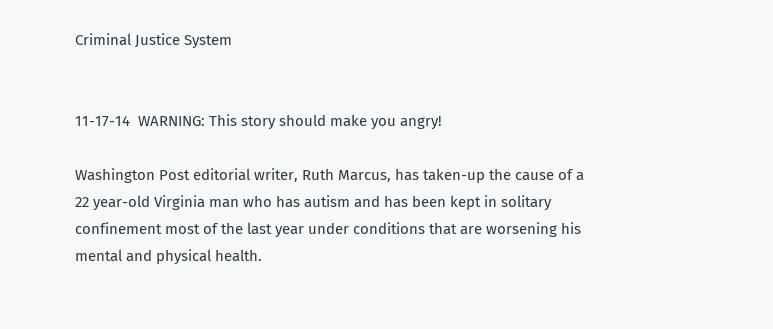Criminal Justice System


11-17-14  WARNING: This story should make you angry!

Washington Post editorial writer, Ruth Marcus, has taken-up the cause of a 22 year-old Virginia man who has autism and has been kept in solitary confinement most of the last year under conditions that are worsening his mental and physical health.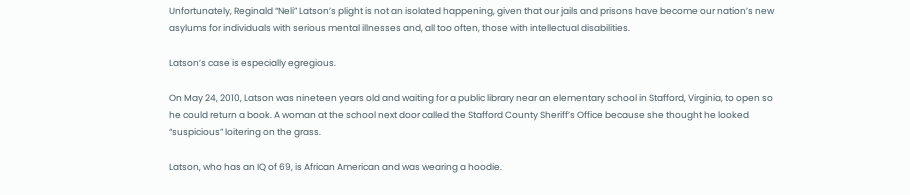Unfortunately, Reginald “Neli” Latson’s plight is not an isolated happening, given that our jails and prisons have become our nation’s new asylums for individuals with serious mental illnesses and, all too often, those with intellectual disabilities.

Latson’s case is especially egregious.

On May 24, 2010, Latson was nineteen years old and waiting for a public library near an elementary school in Stafford, Virginia, to open so he could return a book. A woman at the school next door called the Stafford County Sheriff’s Office because she thought he looked “suspicious” loitering on the grass.

Latson, who has an IQ of 69, is African American and was wearing a hoodie.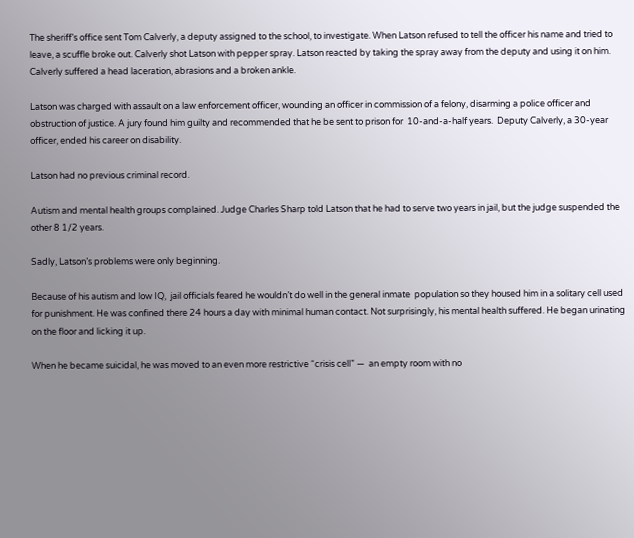The sheriff’s office sent Tom Calverly, a deputy assigned to the school, to investigate. When Latson refused to tell the officer his name and tried to leave, a scuffle broke out. Calverly shot Latson with pepper spray. Latson reacted by taking the spray away from the deputy and using it on him. Calverly suffered a head laceration, abrasions and a broken ankle.

Latson was charged with assault on a law enforcement officer, wounding an officer in commission of a felony, disarming a police officer and obstruction of justice. A jury found him guilty and recommended that he be sent to prison for  10-and-a-half years.  Deputy Calverly, a 30-year officer, ended his career on disability.

Latson had no previous criminal record.

Autism and mental health groups complained. Judge Charles Sharp told Latson that he had to serve two years in jail, but the judge suspended the other 8 1/2 years.

Sadly, Latson’s problems were only beginning.

Because of his autism and low IQ,  jail officials feared he wouldn’t do well in the general inmate  population so they housed him in a solitary cell used for punishment. He was confined there 24 hours a day with minimal human contact. Not surprisingly, his mental health suffered. He began urinating on the floor and licking it up.

When he became suicidal, he was moved to an even more restrictive “crisis cell” —  an empty room with no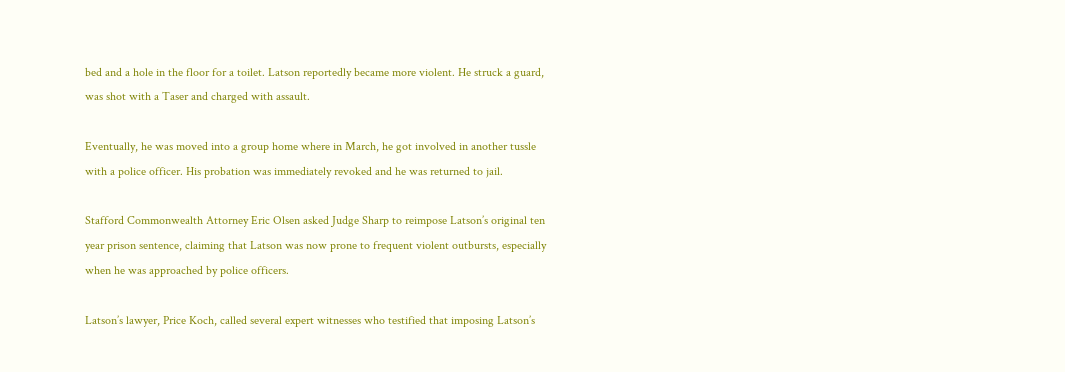bed and a hole in the floor for a toilet. Latson reportedly became more violent. He struck a guard, was shot with a Taser and charged with assault.

Eventually, he was moved into a group home where in March, he got involved in another tussle with a police officer. His probation was immediately revoked and he was returned to jail.

Stafford Commonwealth Attorney Eric Olsen asked Judge Sharp to reimpose Latson’s original ten year prison sentence, claiming that Latson was now prone to frequent violent outbursts, especially when he was approached by police officers.

Latson’s lawyer, Price Koch, called several expert witnesses who testified that imposing Latson’s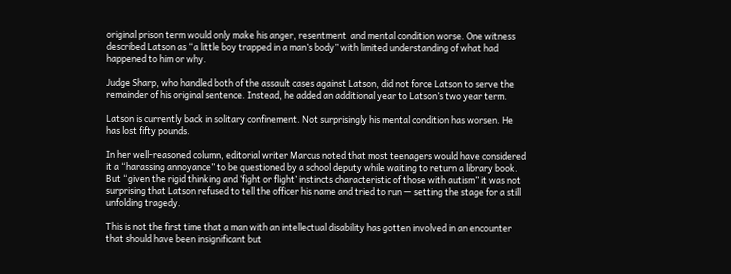original prison term would only make his anger, resentment  and mental condition worse. One witness described Latson as “a little boy trapped in a man’s body” with limited understanding of what had happened to him or why.

Judge Sharp, who handled both of the assault cases against Latson, did not force Latson to serve the remainder of his original sentence. Instead, he added an additional year to Latson’s two year term.

Latson is currently back in solitary confinement. Not surprisingly his mental condition has worsen. He has lost fifty pounds.

In her well-reasoned column, editorial writer Marcus noted that most teenagers would have considered it a “harassing annoyance” to be questioned by a school deputy while waiting to return a library book. But “given the rigid thinking and ‘fight or flight’ instincts characteristic of those with autism” it was not surprising that Latson refused to tell the officer his name and tried to run — setting the stage for a still unfolding tragedy.

This is not the first time that a man with an intellectual disability has gotten involved in an encounter that should have been insignificant but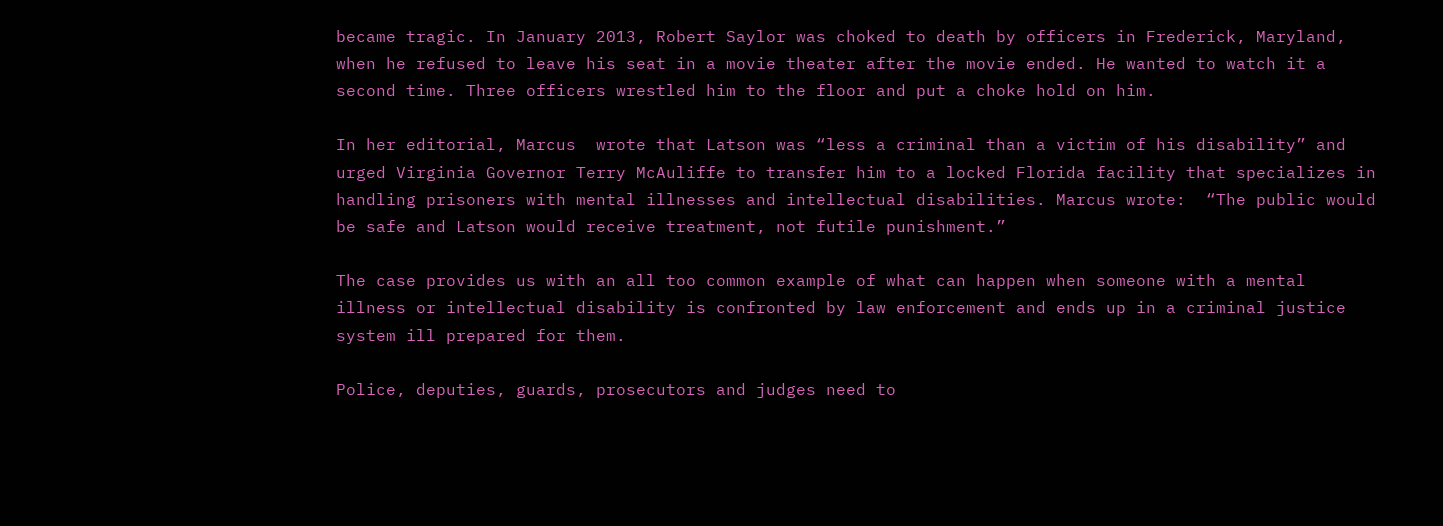became tragic. In January 2013, Robert Saylor was choked to death by officers in Frederick, Maryland, when he refused to leave his seat in a movie theater after the movie ended. He wanted to watch it a second time. Three officers wrestled him to the floor and put a choke hold on him.

In her editorial, Marcus  wrote that Latson was “less a criminal than a victim of his disability” and urged Virginia Governor Terry McAuliffe to transfer him to a locked Florida facility that specializes in handling prisoners with mental illnesses and intellectual disabilities. Marcus wrote:  “The public would be safe and Latson would receive treatment, not futile punishment.”

The case provides us with an all too common example of what can happen when someone with a mental illness or intellectual disability is confronted by law enforcement and ends up in a criminal justice system ill prepared for them.

Police, deputies, guards, prosecutors and judges need to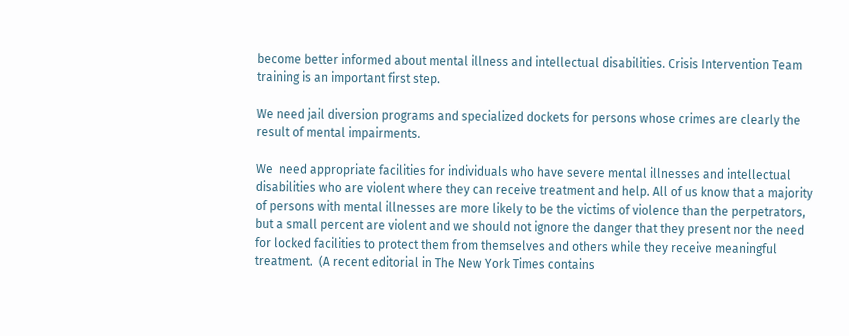become better informed about mental illness and intellectual disabilities. Crisis Intervention Team training is an important first step.

We need jail diversion programs and specialized dockets for persons whose crimes are clearly the result of mental impairments.

We  need appropriate facilities for individuals who have severe mental illnesses and intellectual disabilities who are violent where they can receive treatment and help. All of us know that a majority of persons with mental illnesses are more likely to be the victims of violence than the perpetrators, but a small percent are violent and we should not ignore the danger that they present nor the need for locked facilities to protect them from themselves and others while they receive meaningful treatment.  (A recent editorial in The New York Times contains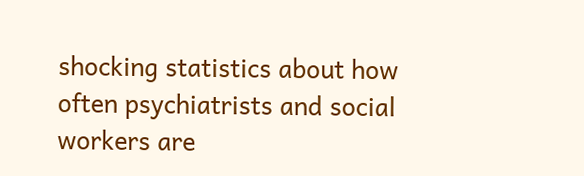shocking statistics about how often psychiatrists and social workers are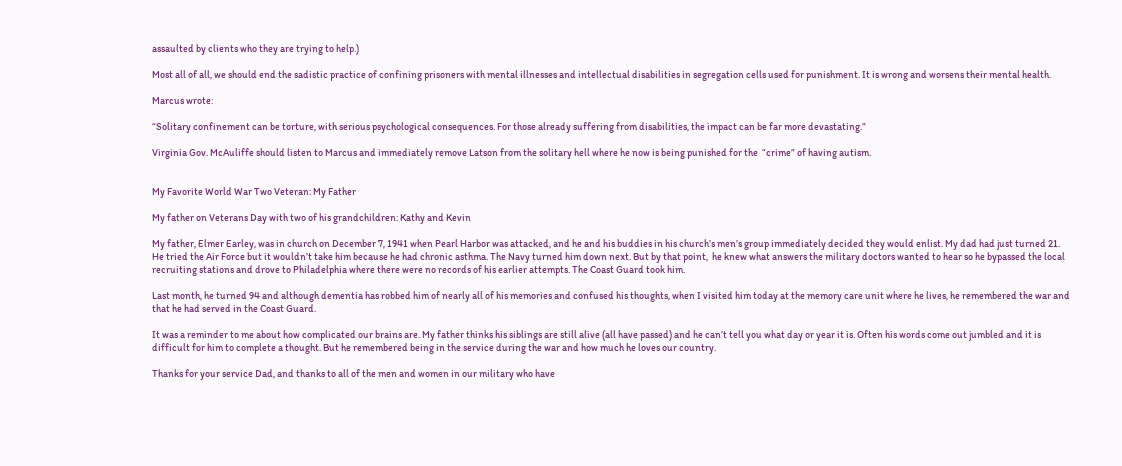assaulted by clients who they are trying to help.)

Most all of all, we should end the sadistic practice of confining prisoners with mental illnesses and intellectual disabilities in segregation cells used for punishment. It is wrong and worsens their mental health.

Marcus wrote:

“Solitary confinement can be torture, with serious psychological consequences. For those already suffering from disabilities, the impact can be far more devastating.”

Virginia Gov. McAuliffe should listen to Marcus and immediately remove Latson from the solitary hell where he now is being punished for the  “crime” of having autism.


My Favorite World War Two Veteran: My Father

My father on Veterans Day with two of his grandchildren: Kathy and Kevin

My father, Elmer Earley, was in church on December 7, 1941 when Pearl Harbor was attacked, and he and his buddies in his church’s men’s group immediately decided they would enlist. My dad had just turned 21. He tried the Air Force but it wouldn’t take him because he had chronic asthma. The Navy turned him down next. But by that point,  he knew what answers the military doctors wanted to hear so he bypassed the local recruiting stations and drove to Philadelphia where there were no records of his earlier attempts. The Coast Guard took him.

Last month, he turned 94 and although dementia has robbed him of nearly all of his memories and confused his thoughts, when I visited him today at the memory care unit where he lives, he remembered the war and that he had served in the Coast Guard.

It was a reminder to me about how complicated our brains are. My father thinks his siblings are still alive (all have passed) and he can’t tell you what day or year it is. Often his words come out jumbled and it is difficult for him to complete a thought. But he remembered being in the service during the war and how much he loves our country.

Thanks for your service Dad, and thanks to all of the men and women in our military who have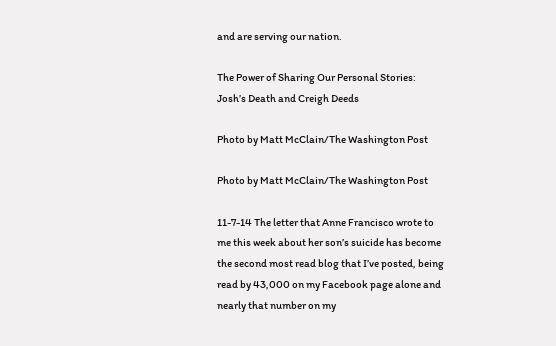and are serving our nation.

The Power of Sharing Our Personal Stories: Josh’s Death and Creigh Deeds

Photo by Matt McClain/The Washington Post

Photo by Matt McClain/The Washington Post

11-7-14 The letter that Anne Francisco wrote to me this week about her son’s suicide has become the second most read blog that I’ve posted, being read by 43,000 on my Facebook page alone and nearly that number on my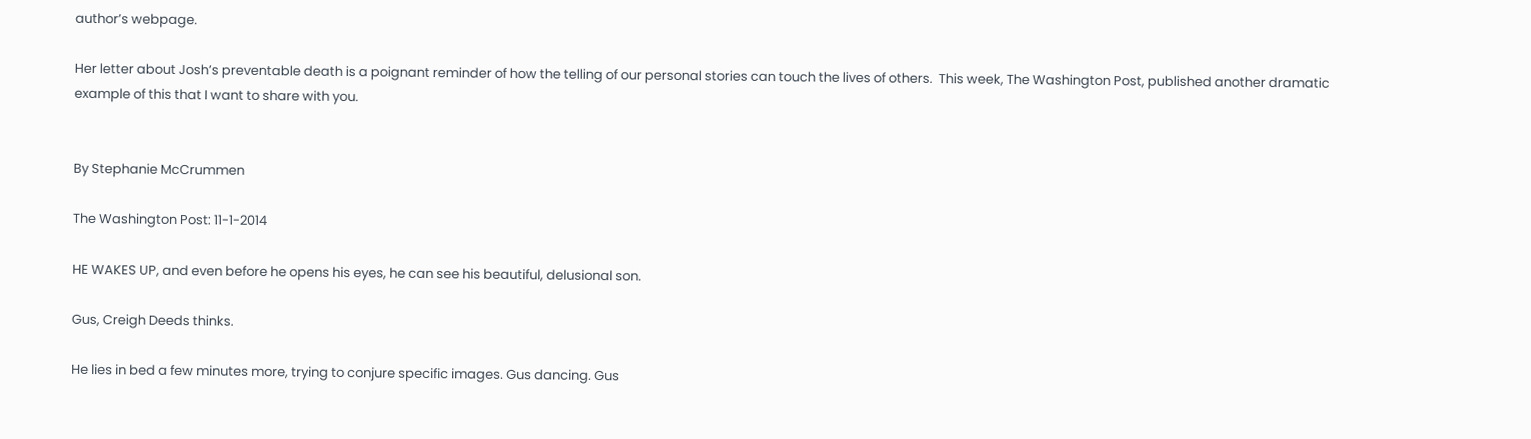author’s webpage.

Her letter about Josh’s preventable death is a poignant reminder of how the telling of our personal stories can touch the lives of others.  This week, The Washington Post, published another dramatic example of this that I want to share with you.


By Stephanie McCrummen

The Washington Post: 11-1-2014

HE WAKES UP, and even before he opens his eyes, he can see his beautiful, delusional son.

Gus, Creigh Deeds thinks.

He lies in bed a few minutes more, trying to conjure specific images. Gus dancing. Gus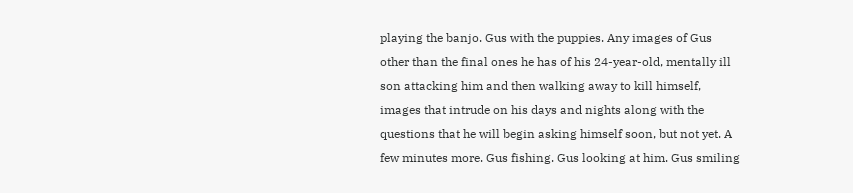playing the banjo. Gus with the puppies. Any images of Gus other than the final ones he has of his 24-year-old, mentally ill son attacking him and then walking away to kill himself, images that intrude on his days and nights along with the questions that he will begin asking himself soon, but not yet. A few minutes more. Gus fishing. Gus looking at him. Gus smiling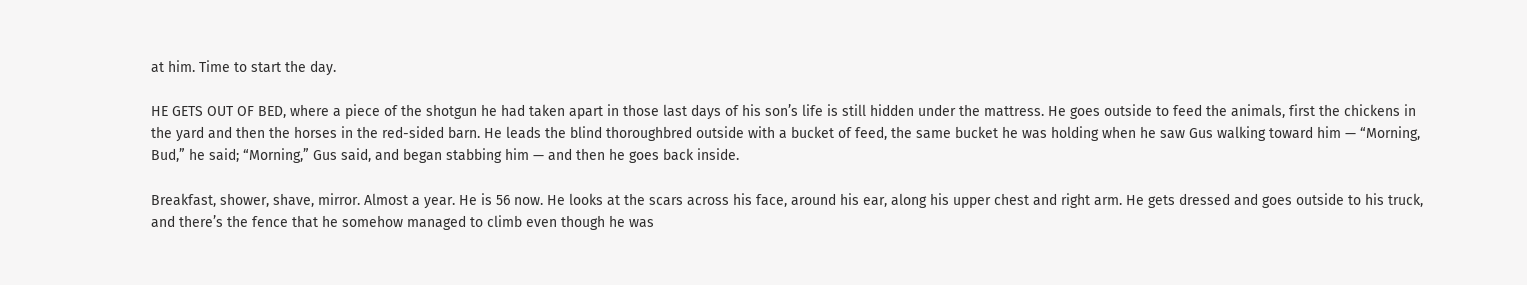at him. Time to start the day.

HE GETS OUT OF BED, where a piece of the shotgun he had taken apart in those last days of his son’s life is still hidden under the mattress. He goes outside to feed the animals, first the chickens in the yard and then the horses in the red-sided barn. He leads the blind thoroughbred outside with a bucket of feed, the same bucket he was holding when he saw Gus walking toward him — “Morning, Bud,” he said; “Morning,” Gus said, and began stabbing him — and then he goes back inside.

Breakfast, shower, shave, mirror. Almost a year. He is 56 now. He looks at the scars across his face, around his ear, along his upper chest and right arm. He gets dressed and goes outside to his truck, and there’s the fence that he somehow managed to climb even though he was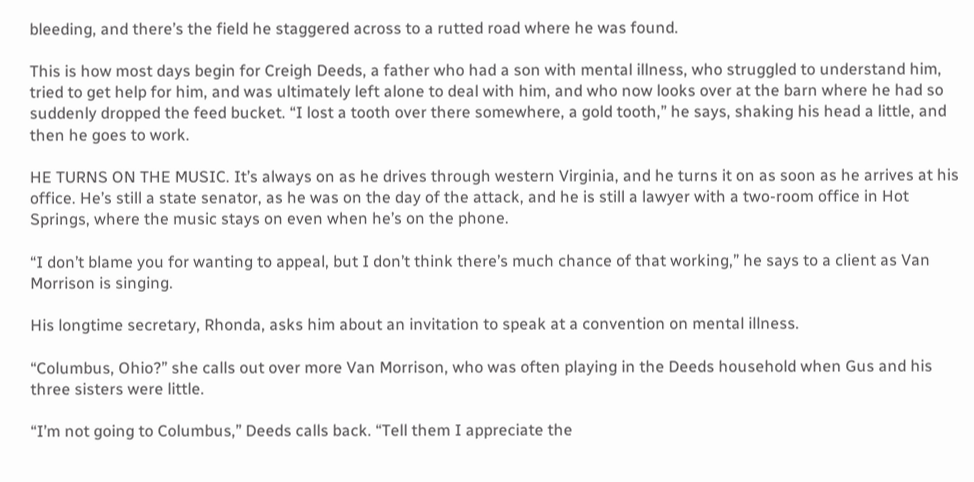bleeding, and there’s the field he staggered across to a rutted road where he was found.

This is how most days begin for Creigh Deeds, a father who had a son with mental illness, who struggled to understand him, tried to get help for him, and was ultimately left alone to deal with him, and who now looks over at the barn where he had so suddenly dropped the feed bucket. “I lost a tooth over there somewhere, a gold tooth,” he says, shaking his head a little, and then he goes to work.

HE TURNS ON THE MUSIC. It’s always on as he drives through western Virginia, and he turns it on as soon as he arrives at his office. He’s still a state senator, as he was on the day of the attack, and he is still a lawyer with a two-room office in Hot Springs, where the music stays on even when he’s on the phone.

“I don’t blame you for wanting to appeal, but I don’t think there’s much chance of that working,” he says to a client as Van Morrison is singing.

His longtime secretary, Rhonda, asks him about an invitation to speak at a convention on mental illness.

“Columbus, Ohio?” she calls out over more Van Morrison, who was often playing in the Deeds household when Gus and his three sisters were little.

“I’m not going to Columbus,” Deeds calls back. “Tell them I appreciate the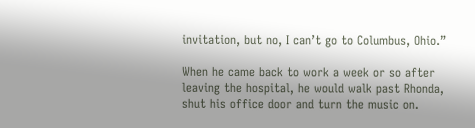invitation, but no, I can’t go to Columbus, Ohio.”

When he came back to work a week or so after leaving the hospital, he would walk past Rhonda, shut his office door and turn the music on.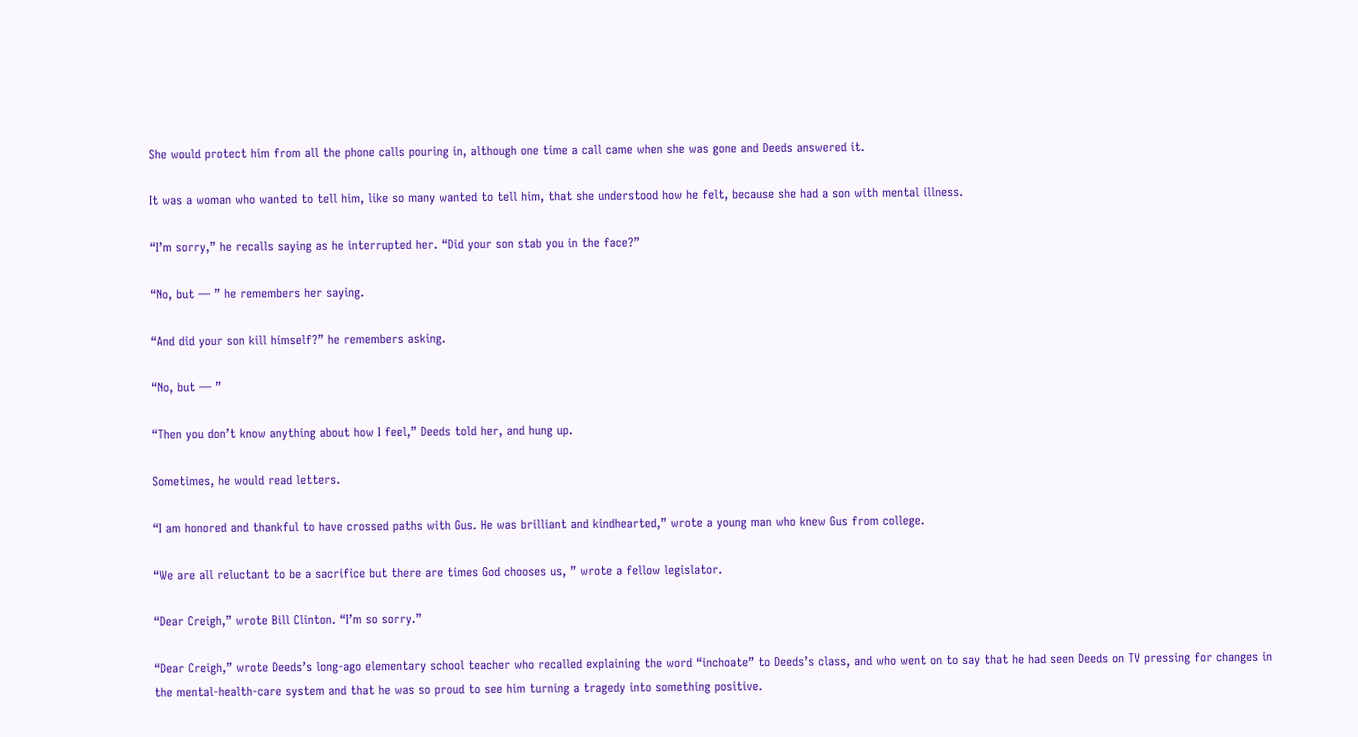She would protect him from all the phone calls pouring in, although one time a call came when she was gone and Deeds answered it.

It was a woman who wanted to tell him, like so many wanted to tell him, that she understood how he felt, because she had a son with mental illness.

“I’m sorry,” he recalls saying as he interrupted her. “Did your son stab you in the face?”

“No, but — ” he remembers her saying.

“And did your son kill himself?” he remembers asking.

“No, but — ”

“Then you don’t know anything about how I feel,” Deeds told her, and hung up.

Sometimes, he would read letters.

“I am honored and thankful to have crossed paths with Gus. He was brilliant and kindhearted,” wrote a young man who knew Gus from college.

“We are all reluctant to be a sacrifice but there are times God chooses us, ” wrote a fellow legislator.

“Dear Creigh,” wrote Bill Clinton. “I’m so sorry.”

“Dear Creigh,” wrote Deeds’s long-ago elementary school teacher who recalled explaining the word “inchoate” to Deeds’s class, and who went on to say that he had seen Deeds on TV pressing for changes in the mental-health-care system and that he was so proud to see him turning a tragedy into something positive.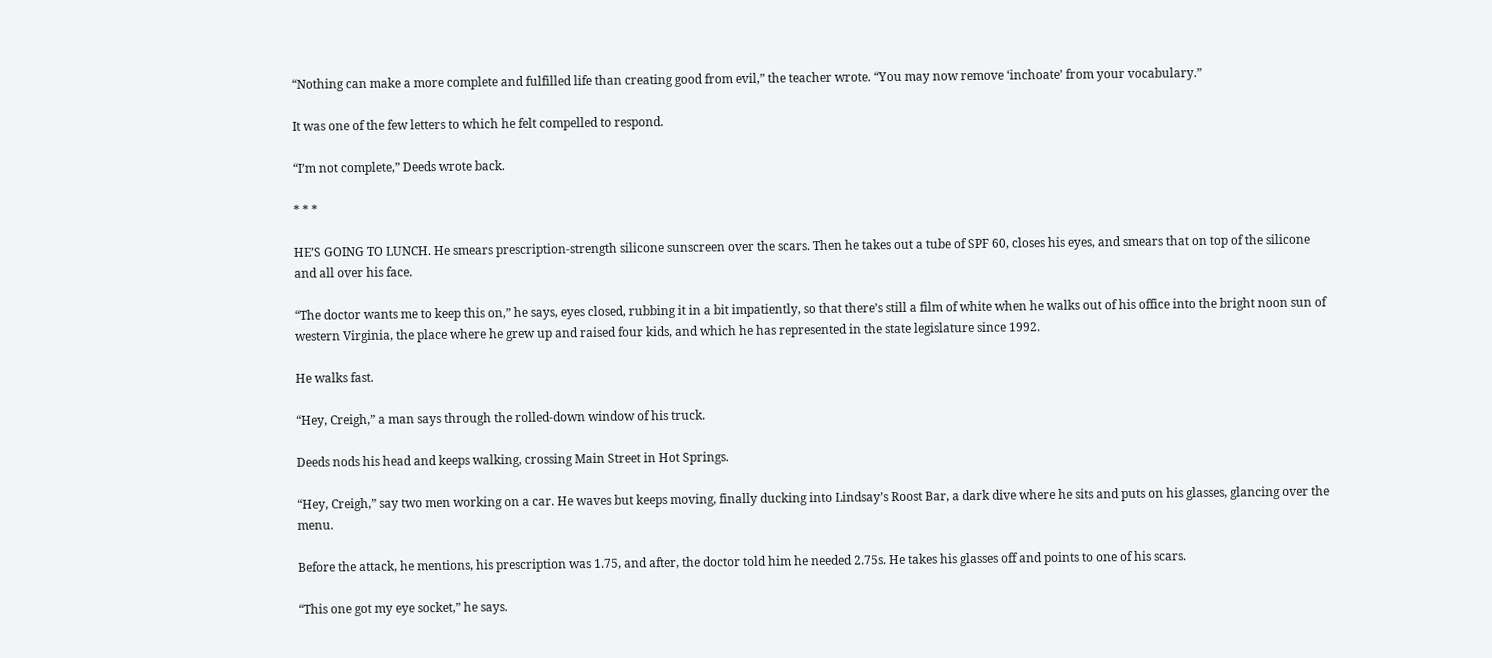“Nothing can make a more complete and fulfilled life than creating good from evil,” the teacher wrote. “You may now remove ‘inchoate’ from your vocabulary.”

It was one of the few letters to which he felt compelled to respond.

“I’m not complete,” Deeds wrote back.

* * *

HE’S GOING TO LUNCH. He smears prescription-strength silicone sunscreen over the scars. Then he takes out a tube of SPF 60, closes his eyes, and smears that on top of the silicone and all over his face.

“The doctor wants me to keep this on,” he says, eyes closed, rubbing it in a bit impatiently, so that there’s still a film of white when he walks out of his office into the bright noon sun of western Virginia, the place where he grew up and raised four kids, and which he has represented in the state legislature since 1992.

He walks fast.

“Hey, Creigh,” a man says through the rolled-down window of his truck.

Deeds nods his head and keeps walking, crossing Main Street in Hot Springs.

“Hey, Creigh,” say two men working on a car. He waves but keeps moving, finally ducking into Lindsay’s Roost Bar, a dark dive where he sits and puts on his glasses, glancing over the menu.

Before the attack, he mentions, his prescription was 1.75, and after, the doctor told him he needed 2.75s. He takes his glasses off and points to one of his scars.

“This one got my eye socket,” he says.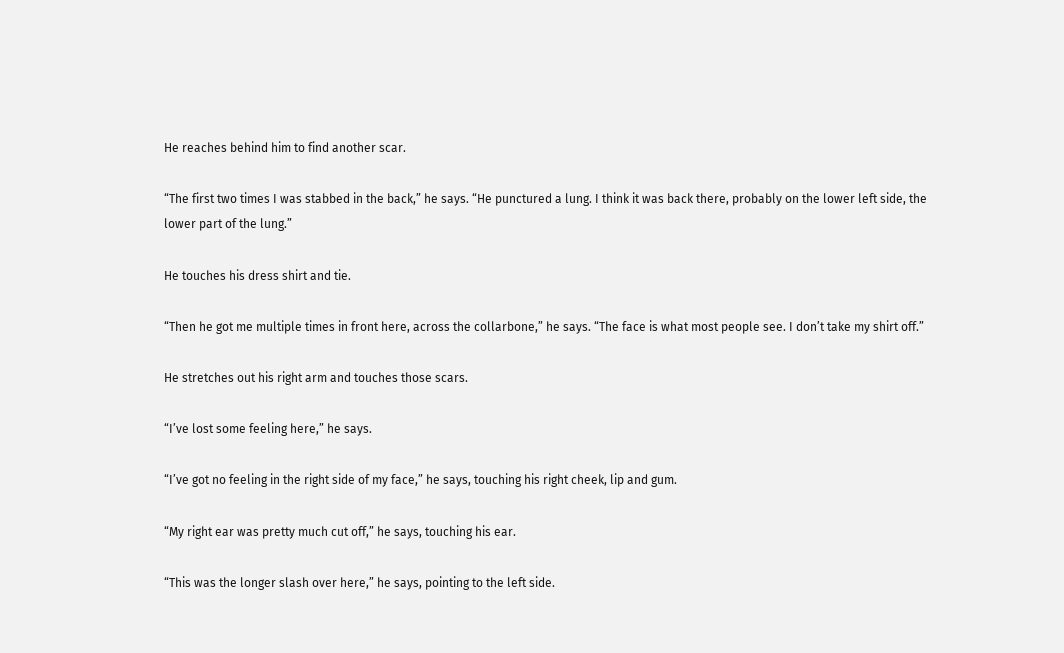He reaches behind him to find another scar.

“The first two times I was stabbed in the back,” he says. “He punctured a lung. I think it was back there, probably on the lower left side, the lower part of the lung.”

He touches his dress shirt and tie.

“Then he got me multiple times in front here, across the collarbone,” he says. “The face is what most people see. I don’t take my shirt off.”

He stretches out his right arm and touches those scars.

“I’ve lost some feeling here,” he says.

“I’ve got no feeling in the right side of my face,” he says, touching his right cheek, lip and gum.

“My right ear was pretty much cut off,” he says, touching his ear.

“This was the longer slash over here,” he says, pointing to the left side.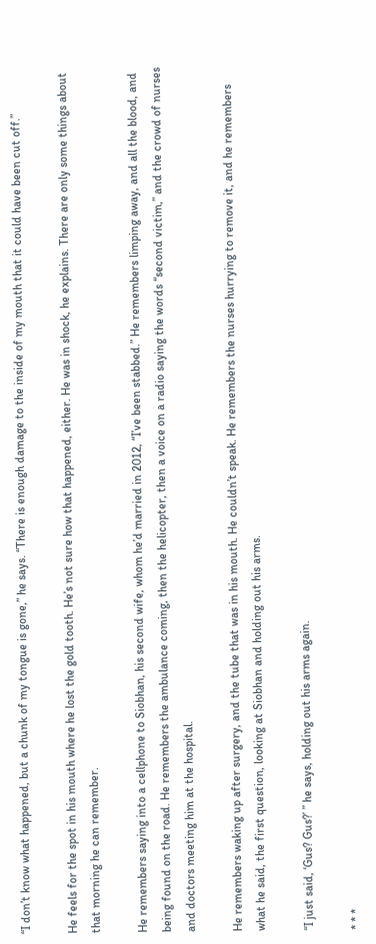“I don’t know what happened, but a chunk of my tongue is gone,” he says. “There is enough damage to the inside of my mouth that it could have been cut off.”

He feels for the spot in his mouth where he lost the gold tooth. He’s not sure how that happened, either. He was in shock, he explains. There are only some things about that morning he can remember.

He remembers saying into a cellphone to Siobhan, his second wife, whom he’d married in 2012, “I’ve been stabbed.” He remembers limping away, and all the blood, and being found on the road. He remembers the ambulance coming, then the helicopter, then a voice on a radio saying the words “second victim,” and the crowd of nurses and doctors meeting him at the hospital.

He remembers waking up after surgery, and the tube that was in his mouth. He couldn’t speak. He remembers the nurses hurrying to remove it, and he remembers what he said, the first question, looking at Siobhan and holding out his arms.

“I just said, ‘Gus? Gus?’ ” he says, holding out his arms again.

* * *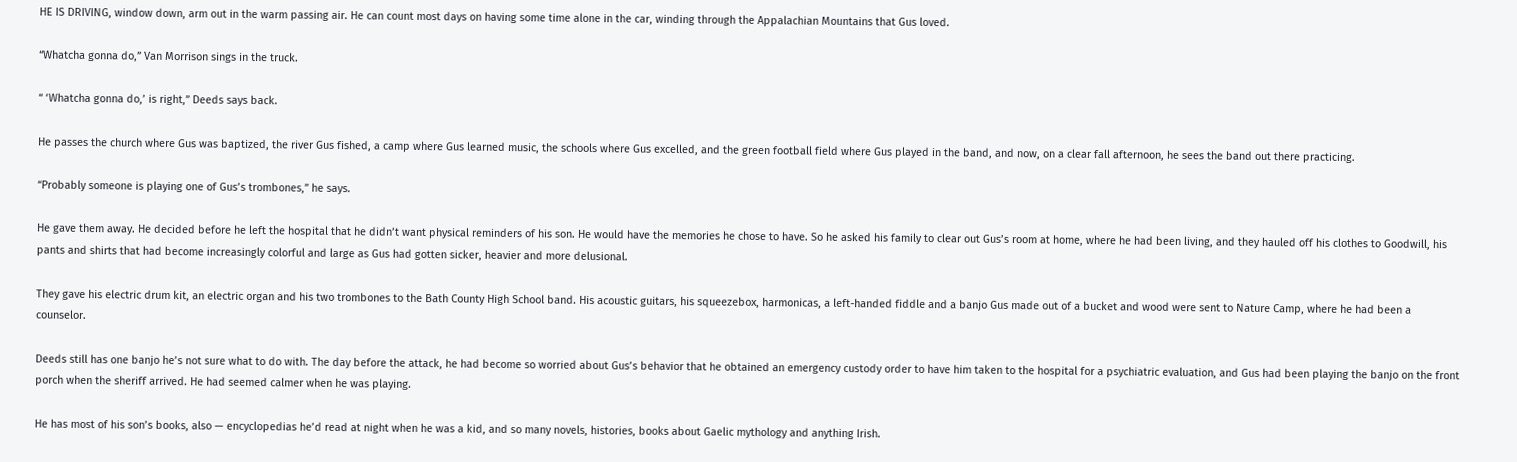HE IS DRIVING, window down, arm out in the warm passing air. He can count most days on having some time alone in the car, winding through the Appalachian Mountains that Gus loved.

“Whatcha gonna do,” Van Morrison sings in the truck.

“ ‘Whatcha gonna do,’ is right,” Deeds says back.

He passes the church where Gus was baptized, the river Gus fished, a camp where Gus learned music, the schools where Gus excelled, and the green football field where Gus played in the band, and now, on a clear fall afternoon, he sees the band out there practicing.

“Probably someone is playing one of Gus’s trombones,” he says.

He gave them away. He decided before he left the hospital that he didn’t want physical reminders of his son. He would have the memories he chose to have. So he asked his family to clear out Gus’s room at home, where he had been living, and they hauled off his clothes to Goodwill, his pants and shirts that had become increasingly colorful and large as Gus had gotten sicker, heavier and more delusional.

They gave his electric drum kit, an electric organ and his two trombones to the Bath County High School band. His acoustic guitars, his squeezebox, harmonicas, a left-handed fiddle and a banjo Gus made out of a bucket and wood were sent to Nature Camp, where he had been a counselor.

Deeds still has one banjo he’s not sure what to do with. The day before the attack, he had become so worried about Gus’s behavior that he obtained an emergency custody order to have him taken to the hospital for a psychiatric evaluation, and Gus had been playing the banjo on the front porch when the sheriff arrived. He had seemed calmer when he was playing.

He has most of his son’s books, also — encyclopedias he’d read at night when he was a kid, and so many novels, histories, books about Gaelic mythology and anything Irish.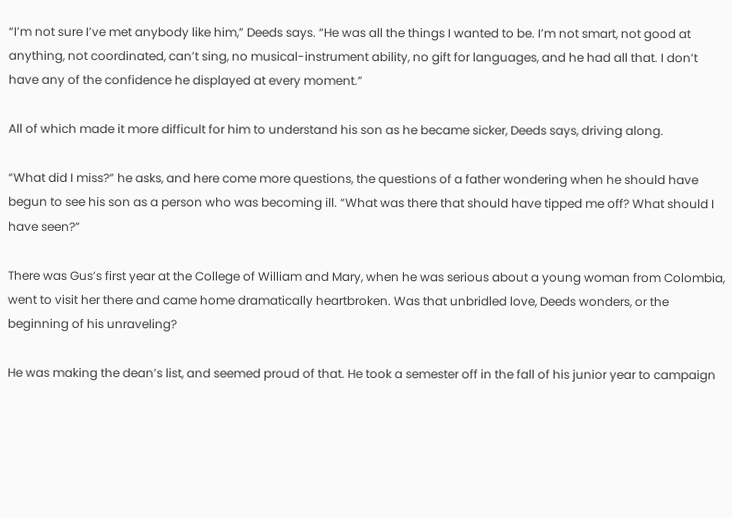“I’m not sure I’ve met anybody like him,” Deeds says. “He was all the things I wanted to be. I’m not smart, not good at anything, not coordinated, can’t sing, no musical-instrument ability, no gift for languages, and he had all that. I don’t have any of the confidence he displayed at every moment.”

All of which made it more difficult for him to understand his son as he became sicker, Deeds says, driving along.

“What did I miss?” he asks, and here come more questions, the questions of a father wondering when he should have begun to see his son as a person who was becoming ill. “What was there that should have tipped me off? What should I have seen?”

There was Gus’s first year at the College of William and Mary, when he was serious about a young woman from Colombia, went to visit her there and came home dramatically heartbroken. Was that unbridled love, Deeds wonders, or the beginning of his unraveling?

He was making the dean’s list, and seemed proud of that. He took a semester off in the fall of his junior year to campaign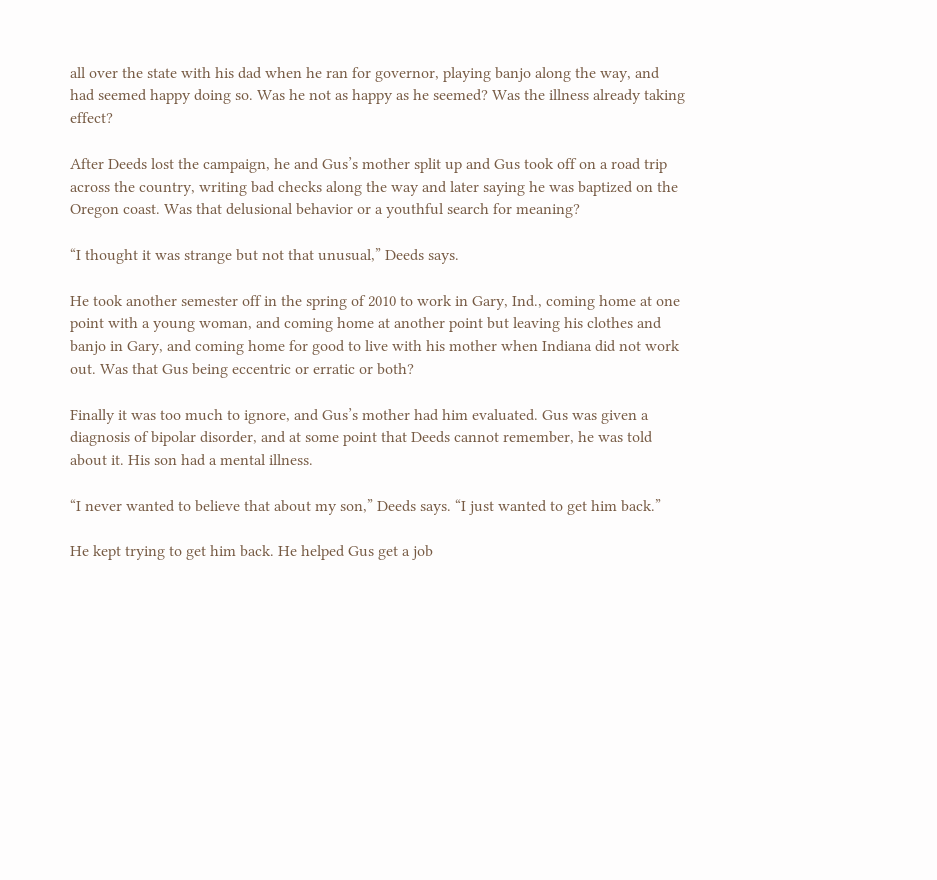all over the state with his dad when he ran for governor, playing banjo along the way, and had seemed happy doing so. Was he not as happy as he seemed? Was the illness already taking effect?

After Deeds lost the campaign, he and Gus’s mother split up and Gus took off on a road trip across the country, writing bad checks along the way and later saying he was baptized on the Oregon coast. Was that delusional behavior or a youthful search for meaning?

“I thought it was strange but not that unusual,” Deeds says.

He took another semester off in the spring of 2010 to work in Gary, Ind., coming home at one point with a young woman, and coming home at another point but leaving his clothes and banjo in Gary, and coming home for good to live with his mother when Indiana did not work out. Was that Gus being eccentric or erratic or both?

Finally it was too much to ignore, and Gus’s mother had him evaluated. Gus was given a diagnosis of bipolar disorder, and at some point that Deeds cannot remember, he was told about it. His son had a mental illness.

“I never wanted to believe that about my son,” Deeds says. “I just wanted to get him back.”

He kept trying to get him back. He helped Gus get a job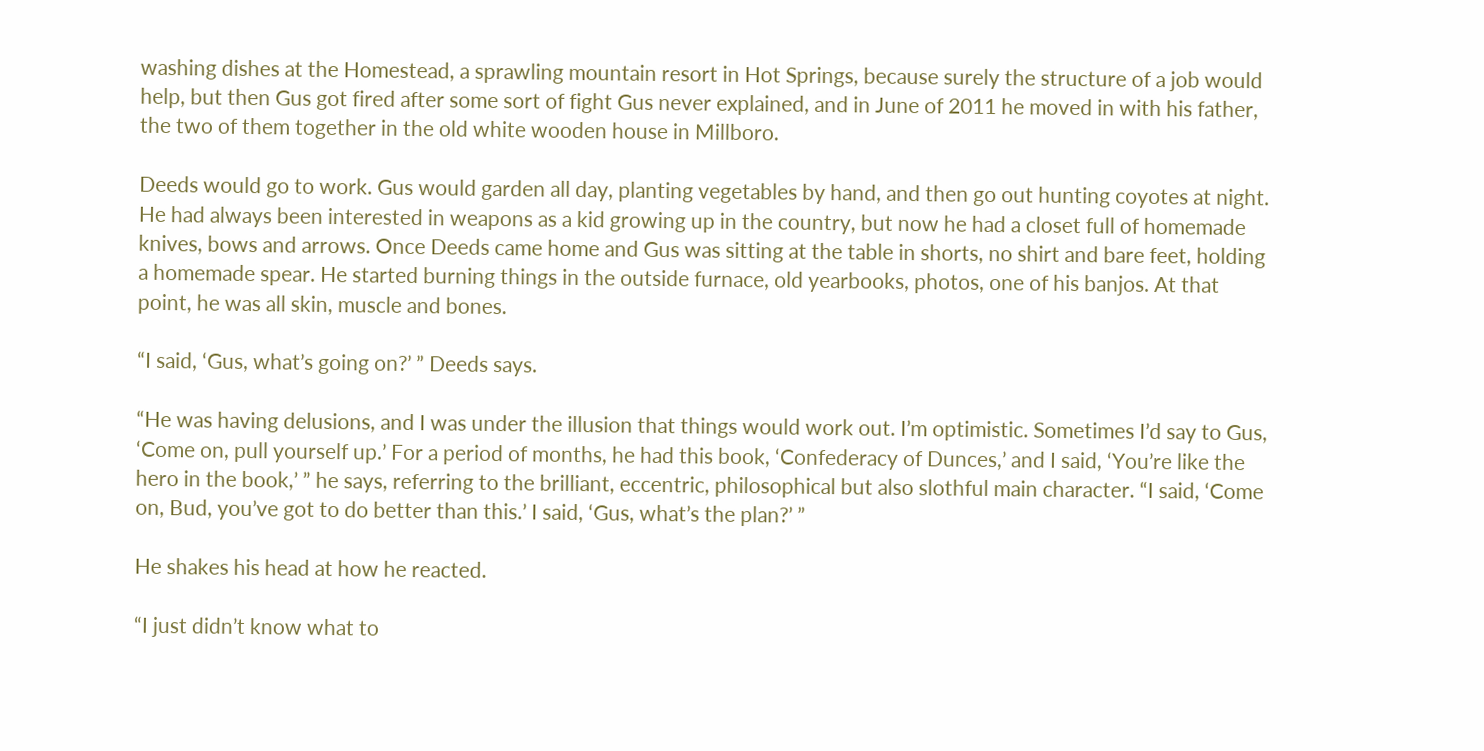washing dishes at the Homestead, a sprawling mountain resort in Hot Springs, because surely the structure of a job would help, but then Gus got fired after some sort of fight Gus never explained, and in June of 2011 he moved in with his father, the two of them together in the old white wooden house in Millboro.

Deeds would go to work. Gus would garden all day, planting vegetables by hand, and then go out hunting coyotes at night. He had always been interested in weapons as a kid growing up in the country, but now he had a closet full of homemade knives, bows and arrows. Once Deeds came home and Gus was sitting at the table in shorts, no shirt and bare feet, holding a homemade spear. He started burning things in the outside furnace, old yearbooks, photos, one of his banjos. At that point, he was all skin, muscle and bones.

“I said, ‘Gus, what’s going on?’ ” Deeds says.

“He was having delusions, and I was under the illusion that things would work out. I’m optimistic. Sometimes I’d say to Gus, ‘Come on, pull yourself up.’ For a period of months, he had this book, ‘Confederacy of Dunces,’ and I said, ‘You’re like the hero in the book,’ ” he says, referring to the brilliant, eccentric, philosophical but also slothful main character. “I said, ‘Come on, Bud, you’ve got to do better than this.’ I said, ‘Gus, what’s the plan?’ ”

He shakes his head at how he reacted.

“I just didn’t know what to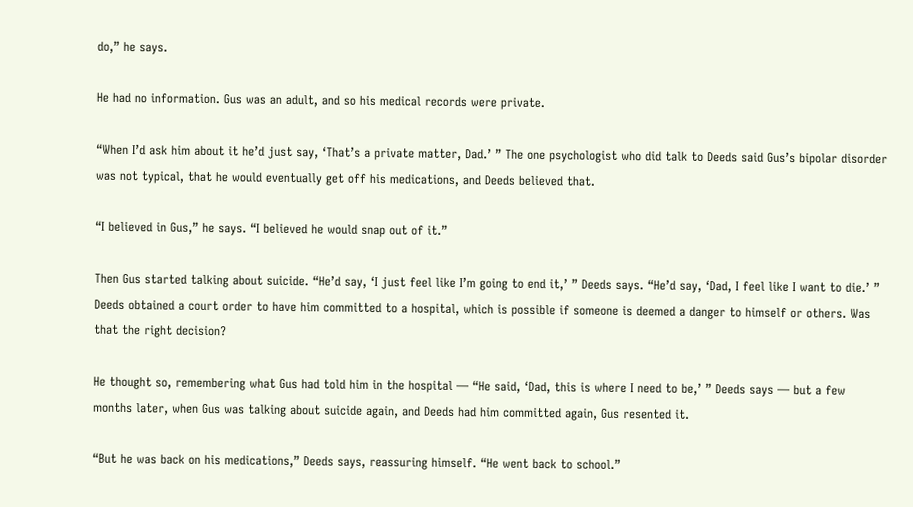do,” he says.

He had no information. Gus was an adult, and so his medical records were private.

“When I’d ask him about it he’d just say, ‘That’s a private matter, Dad.’ ” The one psychologist who did talk to Deeds said Gus’s bipolar disorder was not typical, that he would eventually get off his medications, and Deeds believed that.

“I believed in Gus,” he says. “I believed he would snap out of it.”

Then Gus started talking about suicide. “He’d say, ‘I just feel like I’m going to end it,’ ” Deeds says. “He’d say, ‘Dad, I feel like I want to die.’ ” Deeds obtained a court order to have him committed to a hospital, which is possible if someone is deemed a danger to himself or others. Was that the right decision?

He thought so, remembering what Gus had told him in the hospital — “He said, ‘Dad, this is where I need to be,’ ” Deeds says — but a few months later, when Gus was talking about suicide again, and Deeds had him committed again, Gus resented it.

“But he was back on his medications,” Deeds says, reassuring himself. “He went back to school.”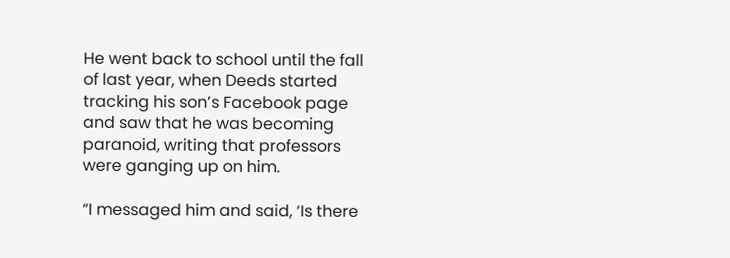He went back to school until the fall of last year, when Deeds started tracking his son’s Facebook page and saw that he was becoming paranoid, writing that professors were ganging up on him.

“I messaged him and said, ‘Is there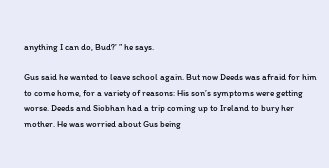anything I can do, Bud?’ ” he says.

Gus said he wanted to leave school again. But now Deeds was afraid for him to come home, for a variety of reasons: His son’s symptoms were getting worse. Deeds and Siobhan had a trip coming up to Ireland to bury her mother. He was worried about Gus being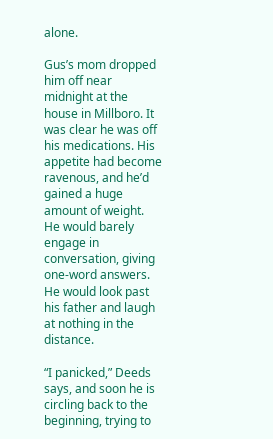alone.

Gus’s mom dropped him off near midnight at the house in Millboro. It was clear he was off his medications. His appetite had become ravenous, and he’d gained a huge amount of weight. He would barely engage in conversation, giving one-word answers. He would look past his father and laugh at nothing in the distance.

“I panicked,” Deeds says, and soon he is circling back to the beginning, trying to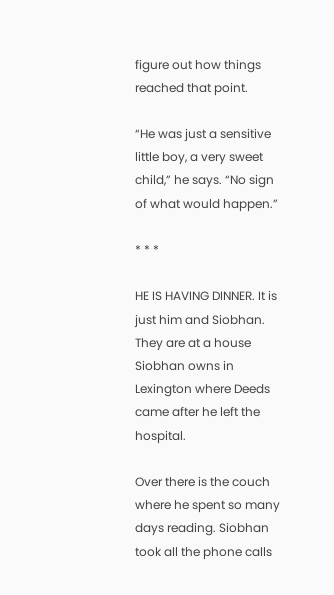figure out how things reached that point.

“He was just a sensitive little boy, a very sweet child,” he says. “No sign of what would happen.”

* * *

HE IS HAVING DINNER. It is just him and Siobhan. They are at a house Siobhan owns in Lexington where Deeds came after he left the hospital.

Over there is the couch where he spent so many days reading. Siobhan took all the phone calls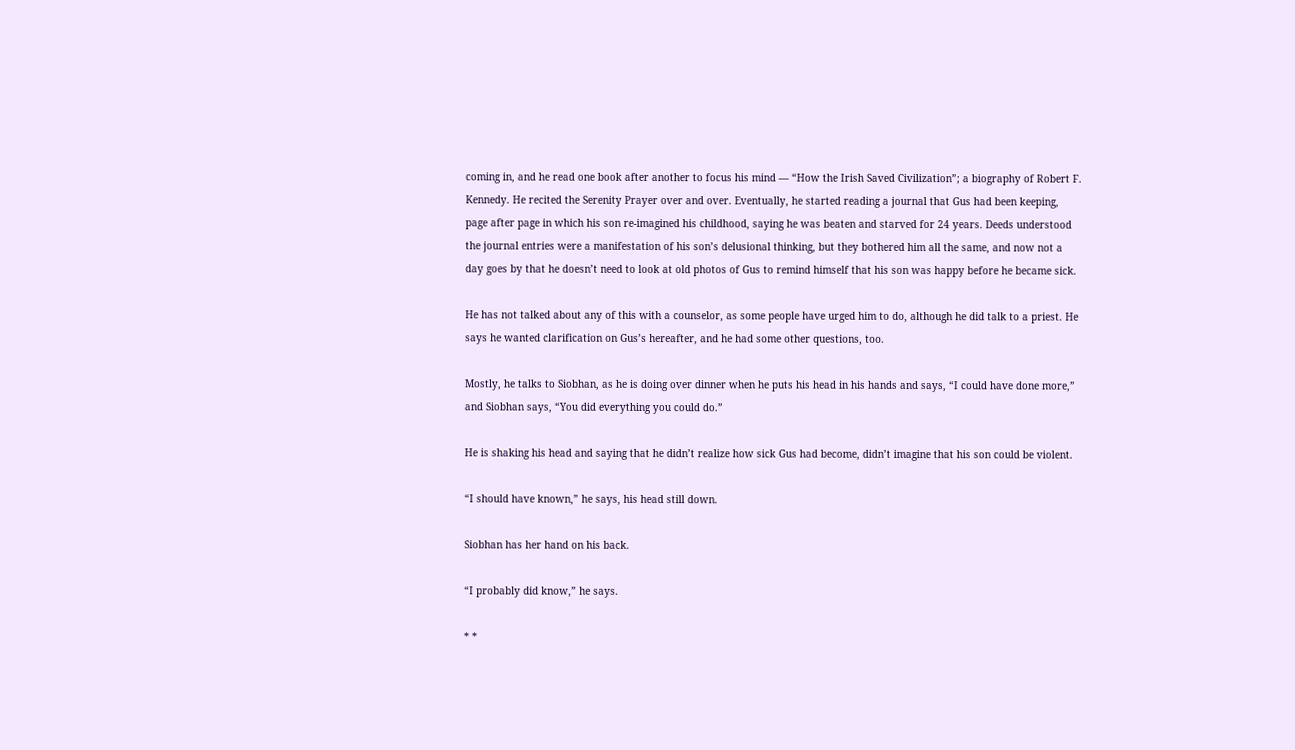coming in, and he read one book after another to focus his mind — “How the Irish Saved Civilization”; a biography of Robert F. Kennedy. He recited the Serenity Prayer over and over. Eventually, he started reading a journal that Gus had been keeping, page after page in which his son re-imagined his childhood, saying he was beaten and starved for 24 years. Deeds understood the journal entries were a manifestation of his son’s delusional thinking, but they bothered him all the same, and now not a day goes by that he doesn’t need to look at old photos of Gus to remind himself that his son was happy before he became sick.

He has not talked about any of this with a counselor, as some people have urged him to do, although he did talk to a priest. He says he wanted clarification on Gus’s hereafter, and he had some other questions, too.

Mostly, he talks to Siobhan, as he is doing over dinner when he puts his head in his hands and says, “I could have done more,” and Siobhan says, “You did everything you could do.”

He is shaking his head and saying that he didn’t realize how sick Gus had become, didn’t imagine that his son could be violent.

“I should have known,” he says, his head still down.

Siobhan has her hand on his back.

“I probably did know,” he says.

* *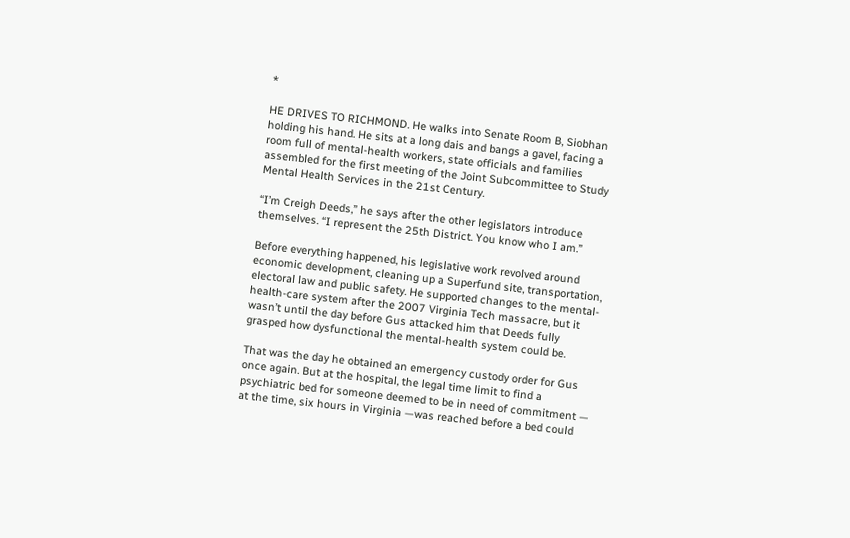*

HE DRIVES TO RICHMOND. He walks into Senate Room B, Siobhan holding his hand. He sits at a long dais and bangs a gavel, facing a room full of mental-health workers, state officials and families assembled for the first meeting of the Joint Subcommittee to Study Mental Health Services in the 21st Century.

“I’m Creigh Deeds,” he says after the other legislators introduce themselves. “I represent the 25th District. You know who I am.”

Before everything happened, his legislative work revolved around economic development, cleaning up a Superfund site, transportation, electoral law and public safety. He supported changes to the mental-health-care system after the 2007 Virginia Tech massacre, but it wasn’t until the day before Gus attacked him that Deeds fully grasped how dysfunctional the mental-health system could be.

That was the day he obtained an emergency custody order for Gus once again. But at the hospital, the legal time limit to find a psychiatric bed for someone deemed to be in need of commitment — at the time, six hours in Virginia —was reached before a bed could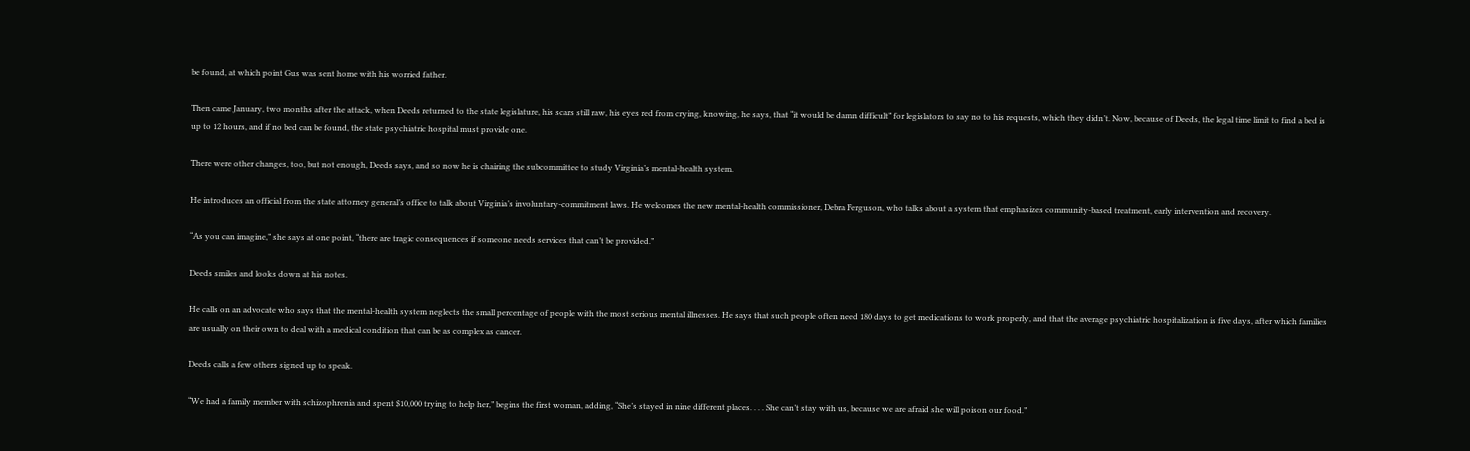be found, at which point Gus was sent home with his worried father.

Then came January, two months after the attack, when Deeds returned to the state legislature, his scars still raw, his eyes red from crying, knowing, he says, that “it would be damn difficult” for legislators to say no to his requests, which they didn’t. Now, because of Deeds, the legal time limit to find a bed is up to 12 hours, and if no bed can be found, the state psychiatric hospital must provide one.

There were other changes, too, but not enough, Deeds says, and so now he is chairing the subcommittee to study Virginia’s mental-health system.

He introduces an official from the state attorney general’s office to talk about Virginia’s involuntary-commitment laws. He welcomes the new mental-health commissioner, Debra Ferguson, who talks about a system that emphasizes community-based treatment, early intervention and recovery.

“As you can imagine,” she says at one point, “there are tragic consequences if someone needs services that can’t be provided.”

Deeds smiles and looks down at his notes.

He calls on an advocate who says that the mental-health system neglects the small percentage of people with the most serious mental illnesses. He says that such people often need 180 days to get medications to work properly, and that the average psychiatric hospitalization is five days, after which families are usually on their own to deal with a medical condition that can be as complex as cancer.

Deeds calls a few others signed up to speak.

“We had a family member with schizophrenia and spent $10,000 trying to help her,” begins the first woman, adding, “She’s stayed in nine different places. . . . She can’t stay with us, because we are afraid she will poison our food.”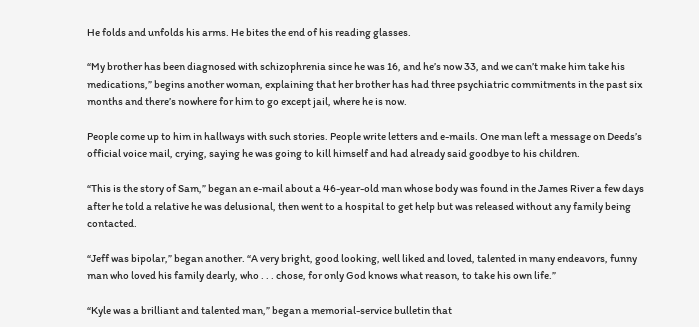He folds and unfolds his arms. He bites the end of his reading glasses.

“My brother has been diagnosed with schizophrenia since he was 16, and he’s now 33, and we can’t make him take his medications,” begins another woman, explaining that her brother has had three psychiatric commitments in the past six months and there’s nowhere for him to go except jail, where he is now.

People come up to him in hallways with such stories. People write letters and e-mails. One man left a message on Deeds’s official voice mail, crying, saying he was going to kill himself and had already said goodbye to his children.

“This is the story of Sam,” began an e-mail about a 46-year-old man whose body was found in the James River a few days after he told a relative he was delusional, then went to a hospital to get help but was released without any family being contacted.

“Jeff was bipolar,” began another. “A very bright, good looking, well liked and loved, talented in many endeavors, funny man who loved his family dearly, who . . . chose, for only God knows what reason, to take his own life.”

“Kyle was a brilliant and talented man,” began a memorial-service bulletin that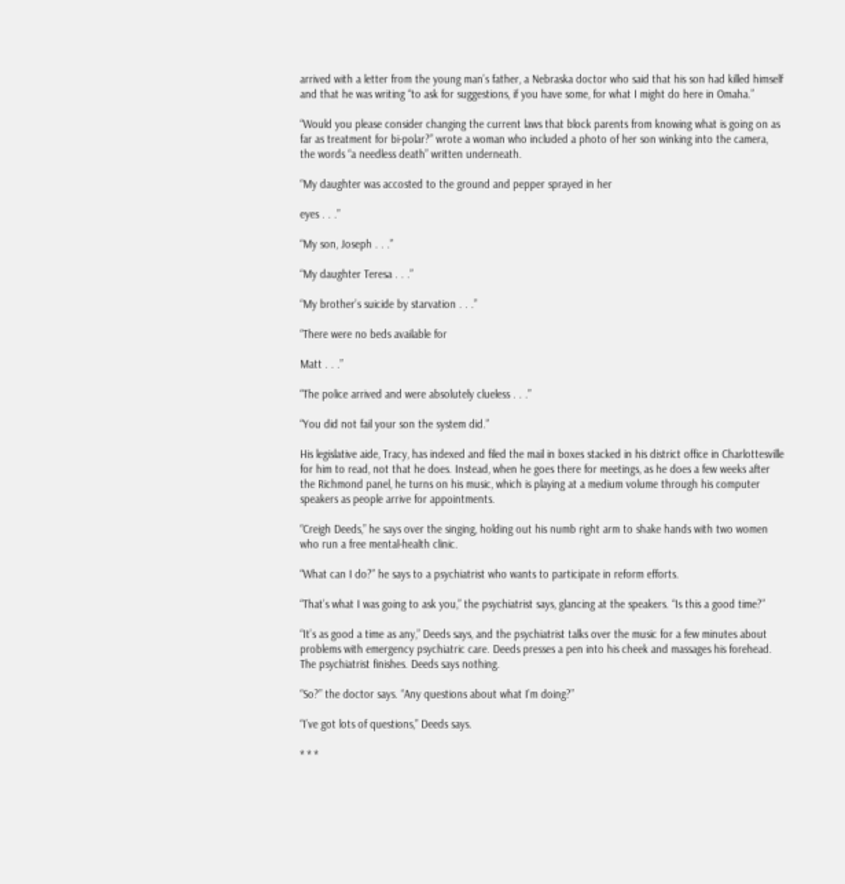arrived with a letter from the young man’s father, a Nebraska doctor who said that his son had killed himself and that he was writing “to ask for suggestions, if you have some, for what I might do here in Omaha.”

“Would you please consider changing the current laws that block parents from knowing what is going on as far as treatment for bi-polar?” wrote a woman who included a photo of her son winking into the camera, the words “a needless death” written underneath.

“My daughter was accosted to the ground and pepper sprayed in her

eyes . . .”

“My son, Joseph . . .”

“My daughter Teresa . . .”

“My brother’s suicide by starvation . . .”

“There were no beds available for

Matt . . .”

“The police arrived and were absolutely clueless . . .”

“You did not fail your son the system did.”

His legislative aide, Tracy, has indexed and filed the mail in boxes stacked in his district office in Charlottesville for him to read, not that he does. Instead, when he goes there for meetings, as he does a few weeks after the Richmond panel, he turns on his music, which is playing at a medium volume through his computer speakers as people arrive for appointments.

“Creigh Deeds,” he says over the singing, holding out his numb right arm to shake hands with two women who run a free mental-health clinic.

“What can I do?” he says to a psychiatrist who wants to participate in reform efforts.

“That’s what I was going to ask you,” the psychiatrist says, glancing at the speakers. “Is this a good time?”

“It’s as good a time as any,” Deeds says, and the psychiatrist talks over the music for a few minutes about problems with emergency psychiatric care. Deeds presses a pen into his cheek and massages his forehead. The psychiatrist finishes. Deeds says nothing.

“So?” the doctor says. “Any questions about what I’m doing?”

“I’ve got lots of questions,” Deeds says.

* * *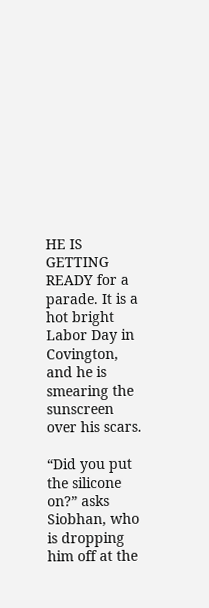HE IS GETTING READY for a parade. It is a hot bright Labor Day in Covington, and he is smearing the sunscreen over his scars.

“Did you put the silicone on?” asks Siobhan, who is dropping him off at the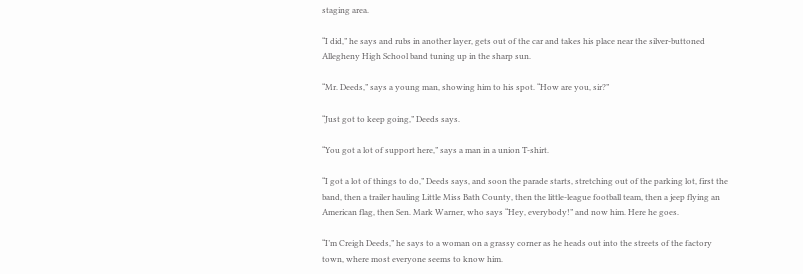staging area.

“I did,” he says and rubs in another layer, gets out of the car and takes his place near the silver-buttoned Allegheny High School band tuning up in the sharp sun.

“Mr. Deeds,” says a young man, showing him to his spot. “How are you, sir?”

“Just got to keep going,” Deeds says.

“You got a lot of support here,” says a man in a union T-shirt.

“I got a lot of things to do,” Deeds says, and soon the parade starts, stretching out of the parking lot, first the band, then a trailer hauling Little Miss Bath County, then the little-league football team, then a jeep flying an American flag, then Sen. Mark Warner, who says “Hey, everybody!” and now him. Here he goes.

“I’m Creigh Deeds,” he says to a woman on a grassy corner as he heads out into the streets of the factory town, where most everyone seems to know him.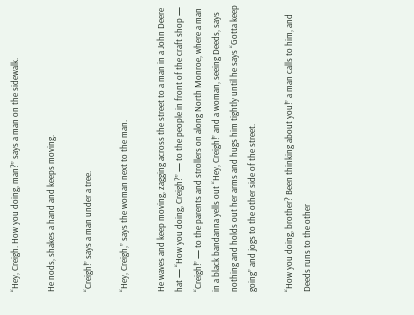“Hey, Creigh. How you doing, man?” says a man on the sidewalk.

He nods, shakes a hand and keeps moving.

“Creigh!” says a man under a tree.

“Hey, Creigh,” says the woman next to the man.

He waves and keep moving, zagging across the street to a man in a John Deere hat — “How you doing, Creigh?” — to the people in front of the craft shop — “Creigh!” — to the parents and strollers on along North Monroe, where a man in a black bandanna yells out “Hey, Creigh!” and a woman, seeing Deeds, says nothing and holds out her arms and hugs him tightly until he says “Gotta keep going” and jogs to the other side of the street.

“How you doing, brother? Been thinking about you!” a man calls to him, and Deeds runs to the other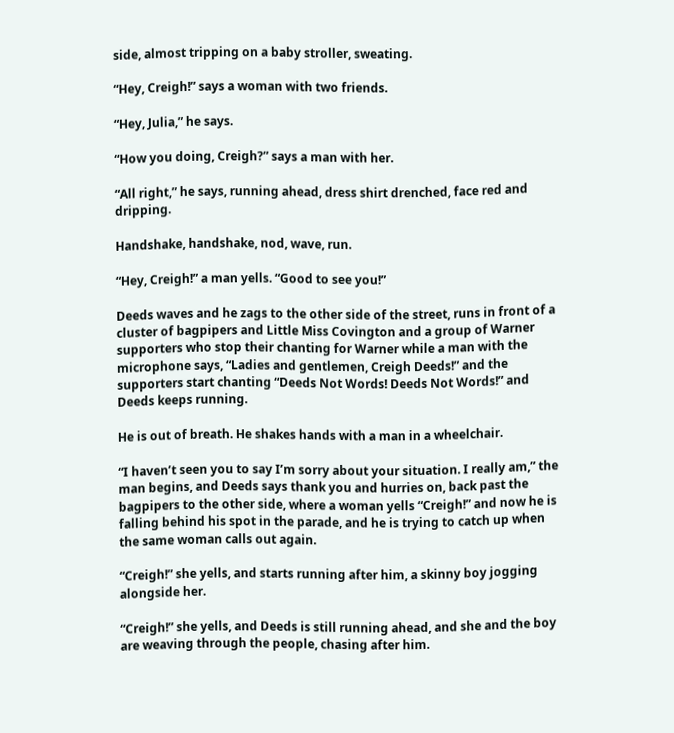side, almost tripping on a baby stroller, sweating.

“Hey, Creigh!” says a woman with two friends.

“Hey, Julia,” he says.

“How you doing, Creigh?” says a man with her.

“All right,” he says, running ahead, dress shirt drenched, face red and dripping.

Handshake, handshake, nod, wave, run.

“Hey, Creigh!” a man yells. “Good to see you!”

Deeds waves and he zags to the other side of the street, runs in front of a cluster of bagpipers and Little Miss Covington and a group of Warner supporters who stop their chanting for Warner while a man with the microphone says, “Ladies and gentlemen, Creigh Deeds!” and the supporters start chanting “Deeds Not Words! Deeds Not Words!” and Deeds keeps running.

He is out of breath. He shakes hands with a man in a wheelchair.

“I haven’t seen you to say I’m sorry about your situation. I really am,” the man begins, and Deeds says thank you and hurries on, back past the bagpipers to the other side, where a woman yells “Creigh!” and now he is falling behind his spot in the parade, and he is trying to catch up when the same woman calls out again.

“Creigh!” she yells, and starts running after him, a skinny boy jogging alongside her.

“Creigh!” she yells, and Deeds is still running ahead, and she and the boy are weaving through the people, chasing after him.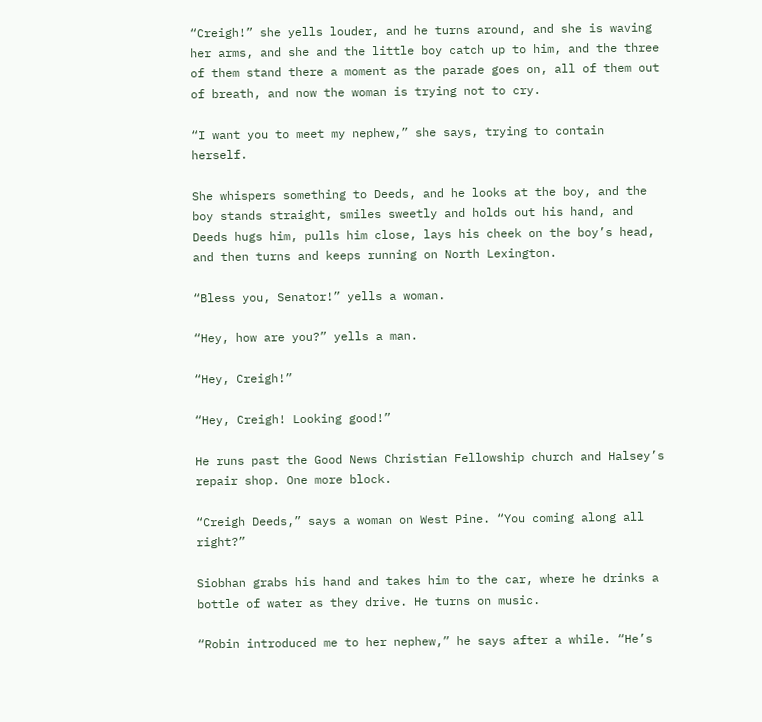“Creigh!” she yells louder, and he turns around, and she is waving her arms, and she and the little boy catch up to him, and the three of them stand there a moment as the parade goes on, all of them out of breath, and now the woman is trying not to cry.

“I want you to meet my nephew,” she says, trying to contain herself.

She whispers something to Deeds, and he looks at the boy, and the boy stands straight, smiles sweetly and holds out his hand, and Deeds hugs him, pulls him close, lays his cheek on the boy’s head, and then turns and keeps running on North Lexington.

“Bless you, Senator!” yells a woman.

“Hey, how are you?” yells a man.

“Hey, Creigh!”

“Hey, Creigh! Looking good!”

He runs past the Good News Christian Fellowship church and Halsey’s repair shop. One more block.

“Creigh Deeds,” says a woman on West Pine. “You coming along all right?”

Siobhan grabs his hand and takes him to the car, where he drinks a bottle of water as they drive. He turns on music.

“Robin introduced me to her nephew,” he says after a while. “He’s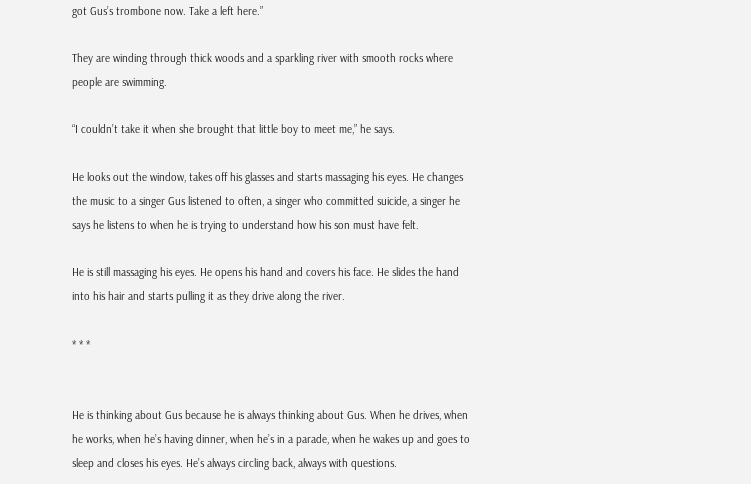got Gus’s trombone now. Take a left here.”

They are winding through thick woods and a sparkling river with smooth rocks where people are swimming.

“I couldn’t take it when she brought that little boy to meet me,” he says.

He looks out the window, takes off his glasses and starts massaging his eyes. He changes the music to a singer Gus listened to often, a singer who committed suicide, a singer he says he listens to when he is trying to understand how his son must have felt.

He is still massaging his eyes. He opens his hand and covers his face. He slides the hand into his hair and starts pulling it as they drive along the river.

* * *


He is thinking about Gus because he is always thinking about Gus. When he drives, when he works, when he’s having dinner, when he’s in a parade, when he wakes up and goes to sleep and closes his eyes. He’s always circling back, always with questions.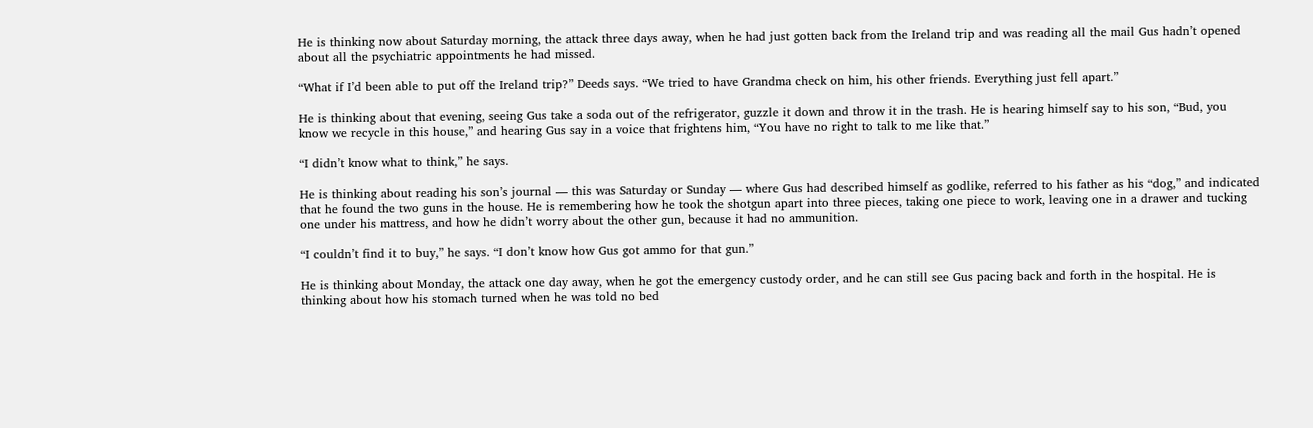He is thinking now about Saturday morning, the attack three days away, when he had just gotten back from the Ireland trip and was reading all the mail Gus hadn’t opened about all the psychiatric appointments he had missed.

“What if I’d been able to put off the Ireland trip?” Deeds says. “We tried to have Grandma check on him, his other friends. Everything just fell apart.”

He is thinking about that evening, seeing Gus take a soda out of the refrigerator, guzzle it down and throw it in the trash. He is hearing himself say to his son, “Bud, you know we recycle in this house,” and hearing Gus say in a voice that frightens him, “You have no right to talk to me like that.”

“I didn’t know what to think,” he says.

He is thinking about reading his son’s journal — this was Saturday or Sunday — where Gus had described himself as godlike, referred to his father as his “dog,” and indicated that he found the two guns in the house. He is remembering how he took the shotgun apart into three pieces, taking one piece to work, leaving one in a drawer and tucking one under his mattress, and how he didn’t worry about the other gun, because it had no ammunition.

“I couldn’t find it to buy,” he says. “I don’t know how Gus got ammo for that gun.”

He is thinking about Monday, the attack one day away, when he got the emergency custody order, and he can still see Gus pacing back and forth in the hospital. He is thinking about how his stomach turned when he was told no bed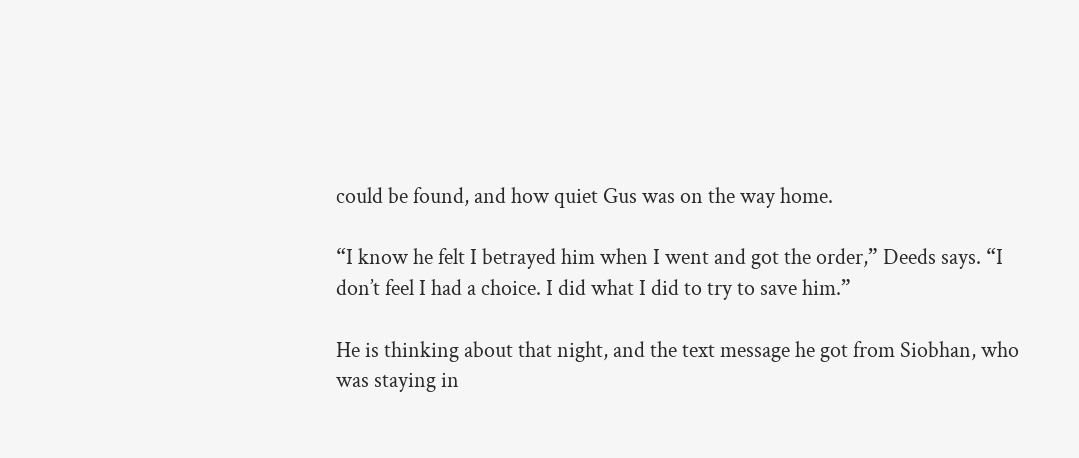could be found, and how quiet Gus was on the way home.

“I know he felt I betrayed him when I went and got the order,” Deeds says. “I don’t feel I had a choice. I did what I did to try to save him.”

He is thinking about that night, and the text message he got from Siobhan, who was staying in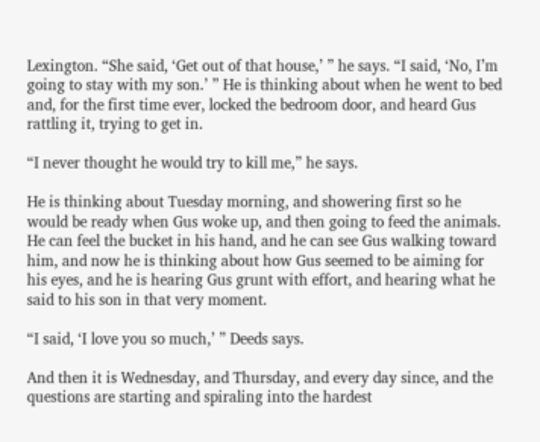Lexington. “She said, ‘Get out of that house,’ ” he says. “I said, ‘No, I’m going to stay with my son.’ ” He is thinking about when he went to bed and, for the first time ever, locked the bedroom door, and heard Gus rattling it, trying to get in.

“I never thought he would try to kill me,” he says.

He is thinking about Tuesday morning, and showering first so he would be ready when Gus woke up, and then going to feed the animals. He can feel the bucket in his hand, and he can see Gus walking toward him, and now he is thinking about how Gus seemed to be aiming for his eyes, and he is hearing Gus grunt with effort, and hearing what he said to his son in that very moment.

“I said, ‘I love you so much,’ ” Deeds says.

And then it is Wednesday, and Thursday, and every day since, and the questions are starting and spiraling into the hardest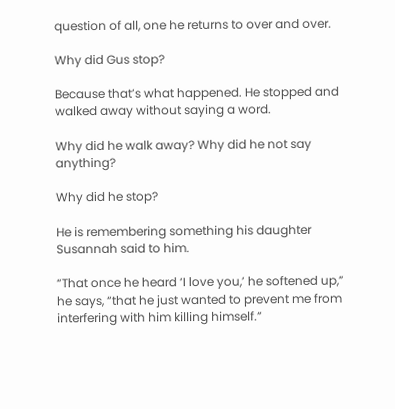question of all, one he returns to over and over.

Why did Gus stop?

Because that’s what happened. He stopped and walked away without saying a word.

Why did he walk away? Why did he not say anything?

Why did he stop?

He is remembering something his daughter Susannah said to him.

“That once he heard ‘I love you,’ he softened up,” he says, “that he just wanted to prevent me from interfering with him killing himself.”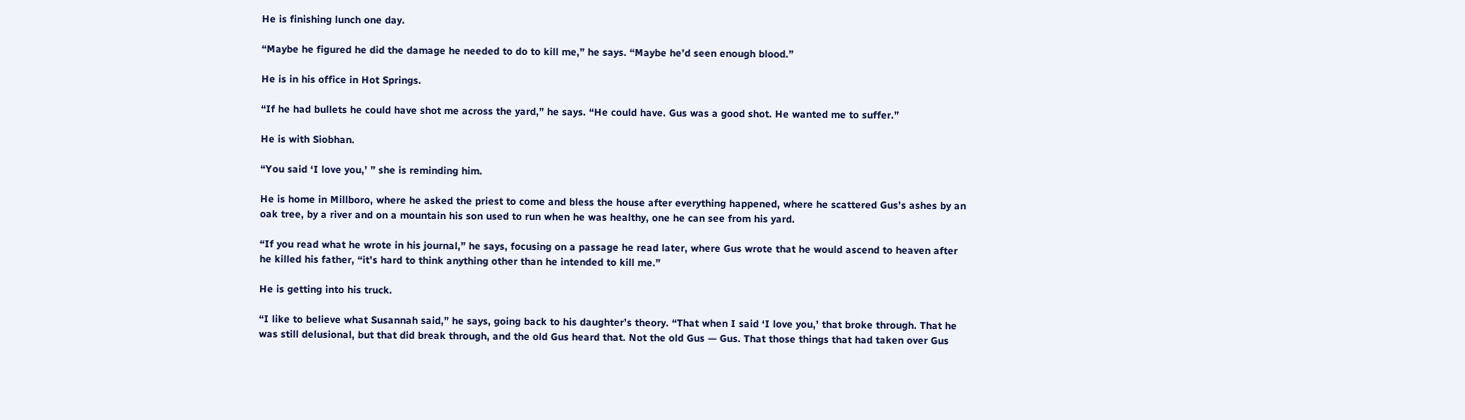He is finishing lunch one day.

“Maybe he figured he did the damage he needed to do to kill me,” he says. “Maybe he’d seen enough blood.”

He is in his office in Hot Springs.

“If he had bullets he could have shot me across the yard,” he says. “He could have. Gus was a good shot. He wanted me to suffer.”

He is with Siobhan.

“You said ‘I love you,’ ” she is reminding him.

He is home in Millboro, where he asked the priest to come and bless the house after everything happened, where he scattered Gus’s ashes by an oak tree, by a river and on a mountain his son used to run when he was healthy, one he can see from his yard.

“If you read what he wrote in his journal,” he says, focusing on a passage he read later, where Gus wrote that he would ascend to heaven after he killed his father, “it’s hard to think anything other than he intended to kill me.”

He is getting into his truck.

“I like to believe what Susannah said,” he says, going back to his daughter’s theory. “That when I said ‘I love you,’ that broke through. That he was still delusional, but that did break through, and the old Gus heard that. Not the old Gus — Gus. That those things that had taken over Gus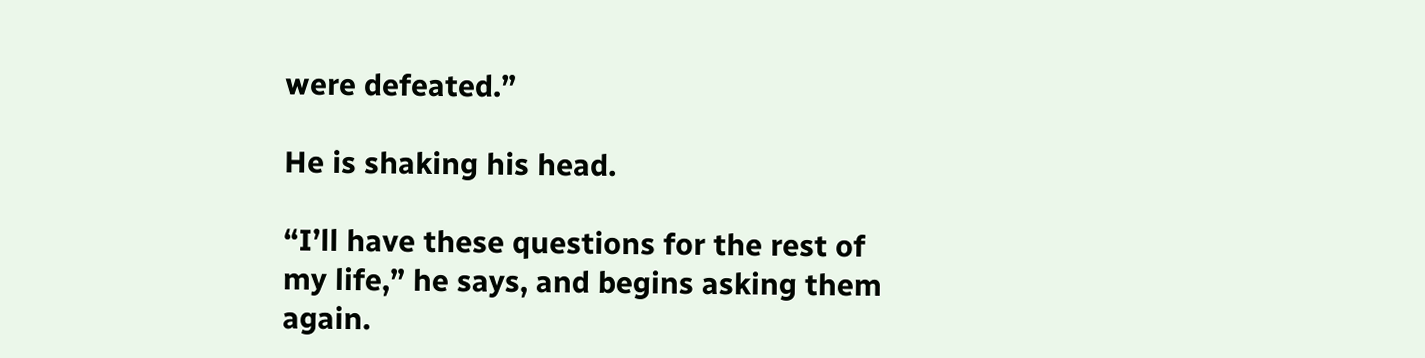were defeated.”

He is shaking his head.

“I’ll have these questions for the rest of my life,” he says, and begins asking them again.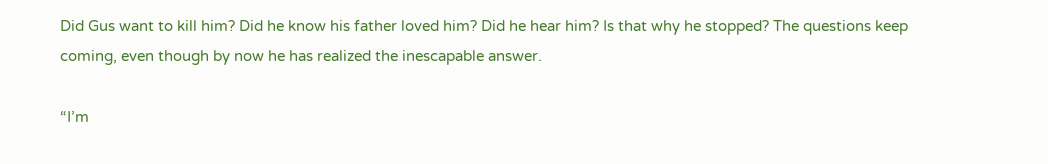Did Gus want to kill him? Did he know his father loved him? Did he hear him? Is that why he stopped? The questions keep coming, even though by now he has realized the inescapable answer.

“I’m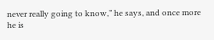never really going to know,” he says, and once more he is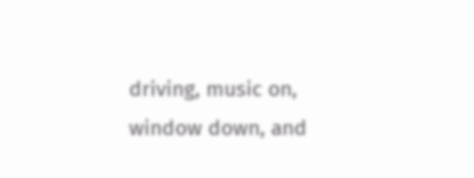driving, music on, window down, and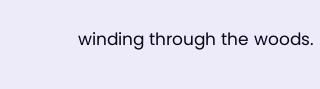winding through the woods.